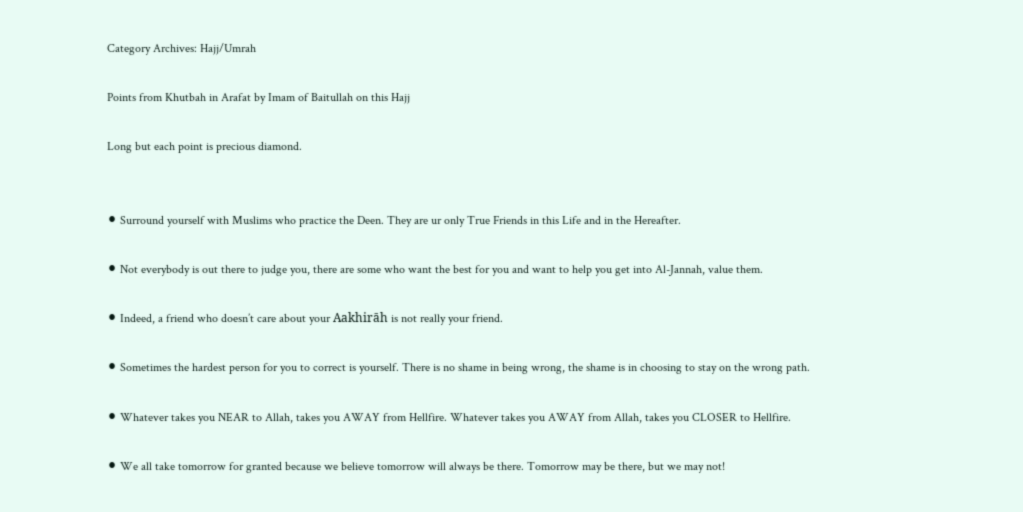Category Archives: Hajj/Umrah

Points from Khutbah in Arafat by Imam of Baitullah on this Hajj

Long but each point is precious diamond.


⚫ Surround yourself with Muslims who practice the Deen. They are ur only True Friends in this Life and in the Hereafter.

⚫ Not everybody is out there to judge you, there are some who want the best for you and want to help you get into Al-Jannah, value them.

⚫ Indeed, a friend who doesn’t care about your Aakhirāh is not really your friend.

⚫ Sometimes the hardest person for you to correct is yourself. There is no shame in being wrong, the shame is in choosing to stay on the wrong path.

⚫ Whatever takes you NEAR to Allah, takes you AWAY from Hellfire. Whatever takes you AWAY from Allah, takes you CLOSER to Hellfire.

⚫ We all take tomorrow for granted because we believe tomorrow will always be there. Tomorrow may be there, but we may not!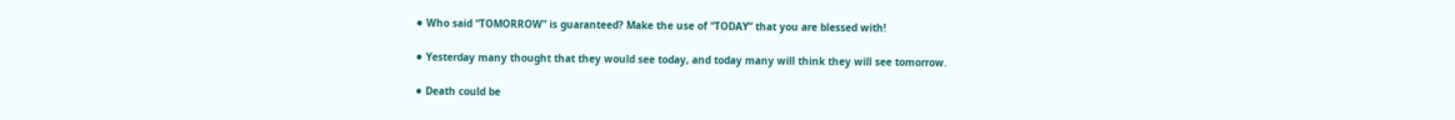⚫ Who said “TOMORROW” is guaranteed? Make the use of “TODAY” that you are blessed with!

⚫ Yesterday many thought that they would see today, and today many will think they will see tomorrow.

⚫ Death could be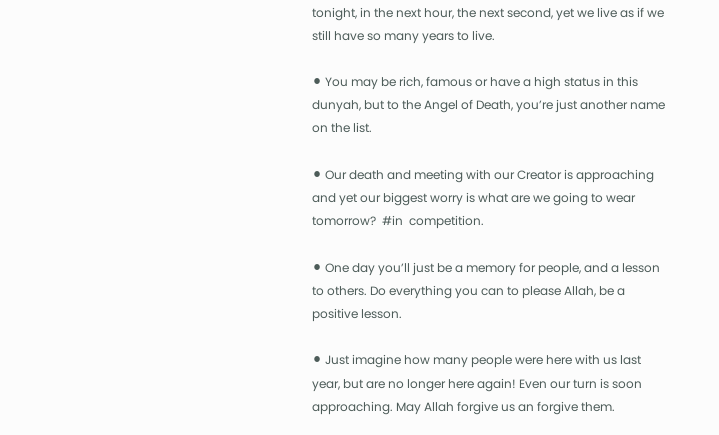tonight, in the next hour, the next second, yet we live as if we still have so many years to live.

⚫ You may be rich, famous or have a high status in this dunyah, but to the Angel of Death, you’re just another name on the list.

⚫ Our death and meeting with our Creator is approaching and yet our biggest worry is what are we going to wear tomorrow?  #in  competition.

⚫ One day you’ll just be a memory for people, and a lesson to others. Do everything you can to please Allah, be a positive lesson.

⚫ Just imagine how many people were here with us last year, but are no longer here again! Even our turn is soon approaching. May Allah forgive us an forgive them.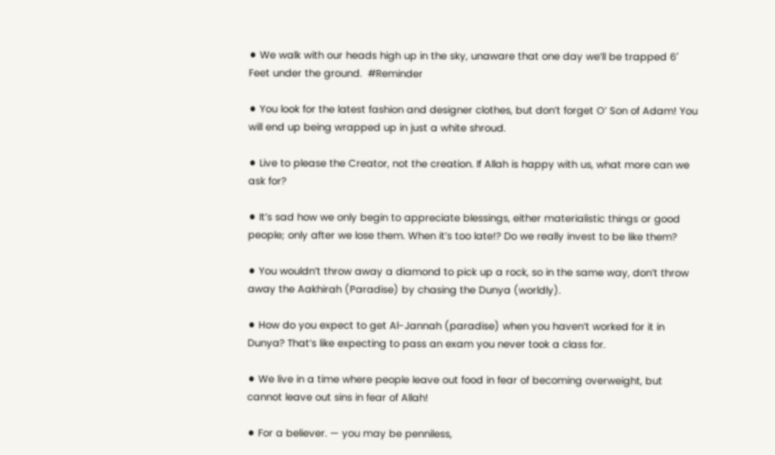⚫ We walk with our heads high up in the sky, unaware that one day we’ll be trapped 6′ Feet under the ground.  #Reminder

⚫ You look for the latest fashion and designer clothes, but don’t forget O’ Son of Adam! You will end up being wrapped up in just a white shroud.

⚫ Live to please the Creator, not the creation. If Allah is happy with us, what more can we ask for?

⚫ It’s sad how we only begin to appreciate blessings, either materialistic things or good people; only after we lose them. When it’s too late!? Do we really invest to be like them?

⚫ You wouldn’t throw away a diamond to pick up a rock, so in the same way, don’t throw away the Aakhirah (Paradise) by chasing the Dunya (worldly).

⚫ How do you expect to get Al-Jannah (paradise) when you haven’t worked for it in Dunya? That’s like expecting to pass an exam you never took a class for.

⚫ We live in a time where people leave out food in fear of becoming overweight, but cannot leave out sins in fear of Allah!

⚫ For a believer. — you may be penniless,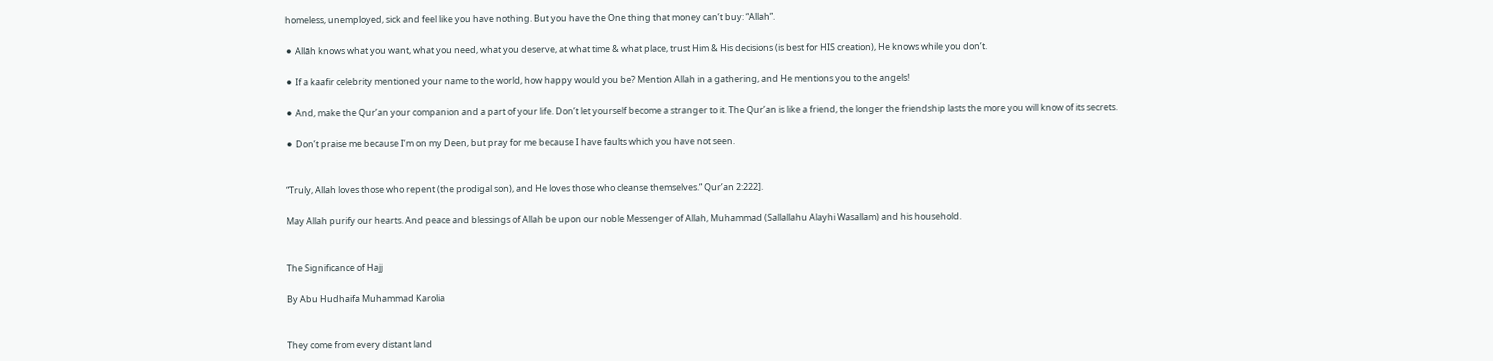homeless, unemployed, sick and feel like you have nothing. But you have the One thing that money can’t buy: “Allah”.

⚫ Allāh knows what you want, what you need, what you deserve, at what time & what place, trust Him & His decisions (is best for HIS creation), He knows while you don’t.

⚫ If a kaafir celebrity mentioned your name to the world, how happy would you be? Mention Allah in a gathering, and He mentions you to the angels!

⚫ And, make the Qur’an your companion and a part of your life. Don’t let yourself become a stranger to it. The Qur’an is like a friend, the longer the friendship lasts the more you will know of its secrets.

⚫ Don’t praise me because I’m on my Deen, but pray for me because I have faults which you have not seen.


“Truly, Allah loves those who repent (the prodigal son), and He loves those who cleanse themselves.” Qur’an 2:222].

May Allah purify our hearts. And peace and blessings of Allah be upon our noble Messenger of Allah, Muhammad (Sallallahu Alayhi Wasallam) and his household.


The Significance of Hajj

By Abu Hudhaifa Muhammad Karolia


They come from every distant land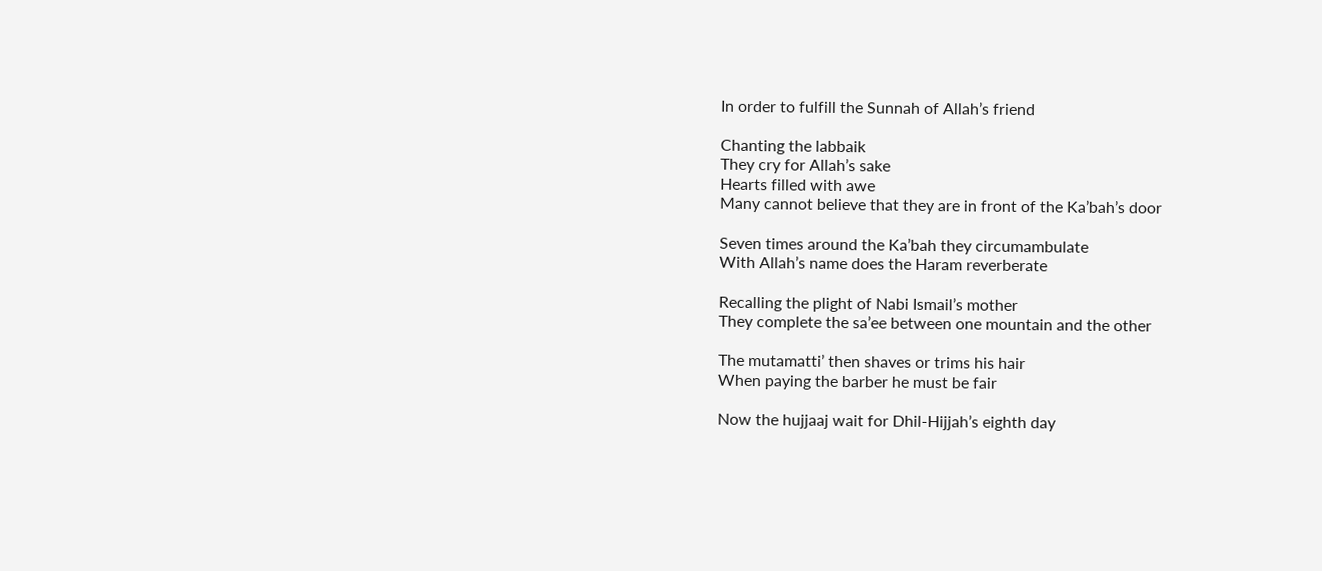In order to fulfill the Sunnah of Allah’s friend

Chanting the labbaik
They cry for Allah’s sake
Hearts filled with awe
Many cannot believe that they are in front of the Ka’bah’s door

Seven times around the Ka’bah they circumambulate
With Allah’s name does the Haram reverberate

Recalling the plight of Nabi Ismail’s mother
They complete the sa’ee between one mountain and the other

The mutamatti’ then shaves or trims his hair
When paying the barber he must be fair

Now the hujjaaj wait for Dhil-Hijjah’s eighth day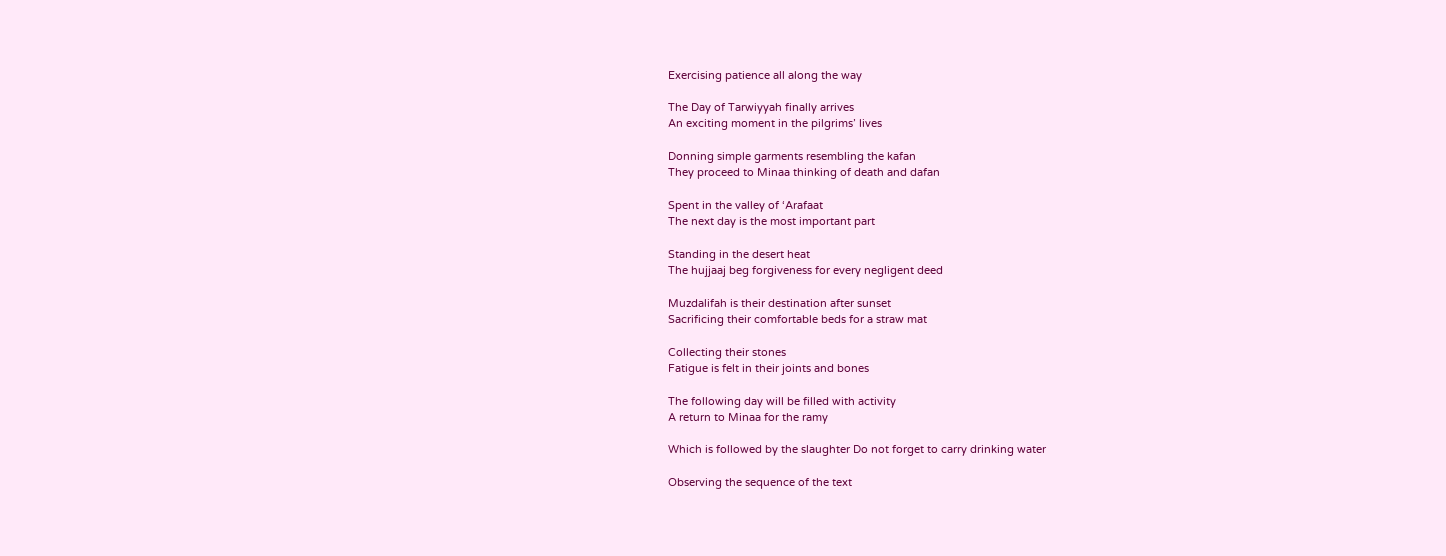Exercising patience all along the way

The Day of Tarwiyyah finally arrives
An exciting moment in the pilgrims’ lives

Donning simple garments resembling the kafan
They proceed to Minaa thinking of death and dafan

Spent in the valley of ‘Arafaat
The next day is the most important part

Standing in the desert heat
The hujjaaj beg forgiveness for every negligent deed

Muzdalifah is their destination after sunset
Sacrificing their comfortable beds for a straw mat

Collecting their stones
Fatigue is felt in their joints and bones

The following day will be filled with activity
A return to Minaa for the ramy

Which is followed by the slaughter Do not forget to carry drinking water

Observing the sequence of the text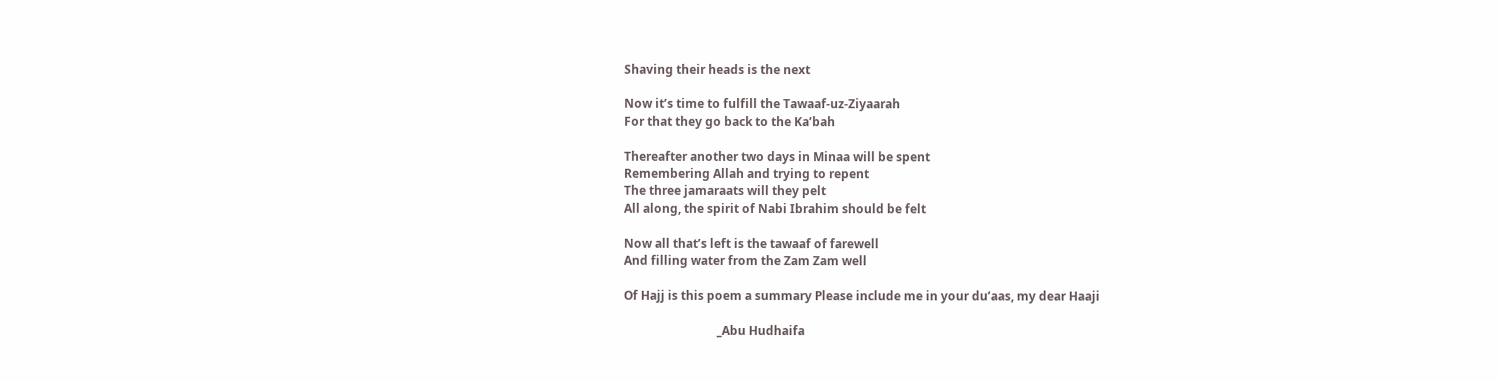Shaving their heads is the next

Now it’s time to fulfill the Tawaaf-uz-Ziyaarah
For that they go back to the Ka’bah

Thereafter another two days in Minaa will be spent
Remembering Allah and trying to repent
The three jamaraats will they pelt
All along, the spirit of Nabi Ibrahim should be felt

Now all that’s left is the tawaaf of farewell
And filling water from the Zam Zam well

Of Hajj is this poem a summary Please include me in your du’aas, my dear Haaji

                               _Abu Hudhaifa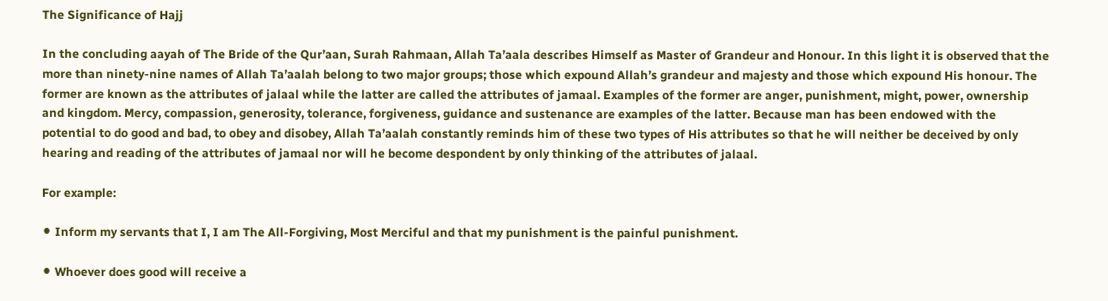The Significance of Hajj

In the concluding aayah of The Bride of the Qur’aan, Surah Rahmaan, Allah Ta’aala describes Himself as Master of Grandeur and Honour. In this light it is observed that the more than ninety-nine names of Allah Ta’aalah belong to two major groups; those which expound Allah’s grandeur and majesty and those which expound His honour. The former are known as the attributes of jalaal while the latter are called the attributes of jamaal. Examples of the former are anger, punishment, might, power, ownership and kingdom. Mercy, compassion, generosity, tolerance, forgiveness, guidance and sustenance are examples of the latter. Because man has been endowed with the potential to do good and bad, to obey and disobey, Allah Ta’aalah constantly reminds him of these two types of His attributes so that he will neither be deceived by only hearing and reading of the attributes of jamaal nor will he become despondent by only thinking of the attributes of jalaal.

For example:

⚫ Inform my servants that I, I am The All-Forgiving, Most Merciful and that my punishment is the painful punishment.

⚫ Whoever does good will receive a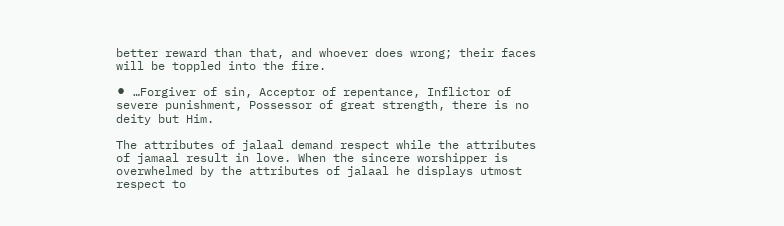better reward than that, and whoever does wrong; their faces will be toppled into the fire.

⚫ …Forgiver of sin, Acceptor of repentance, Inflictor of severe punishment, Possessor of great strength, there is no deity but Him.

The attributes of jalaal demand respect while the attributes of jamaal result in love. When the sincere worshipper is overwhelmed by the attributes of jalaal he displays utmost respect to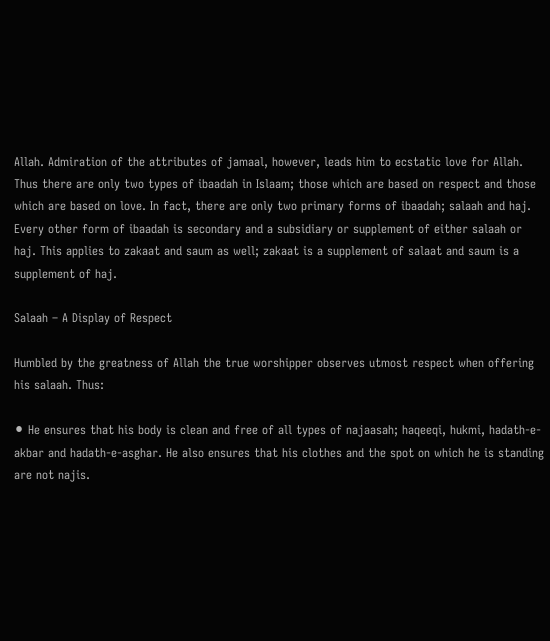Allah. Admiration of the attributes of jamaal, however, leads him to ecstatic love for Allah. Thus there are only two types of ibaadah in Islaam; those which are based on respect and those which are based on love. In fact, there are only two primary forms of ibaadah; salaah and haj. Every other form of ibaadah is secondary and a subsidiary or supplement of either salaah or haj. This applies to zakaat and saum as well; zakaat is a supplement of salaat and saum is a supplement of haj.

Salaah – A Display of Respect

Humbled by the greatness of Allah the true worshipper observes utmost respect when offering his salaah. Thus:

⚫ He ensures that his body is clean and free of all types of najaasah; haqeeqi, hukmi, hadath-e-akbar and hadath-e-asghar. He also ensures that his clothes and the spot on which he is standing are not najis.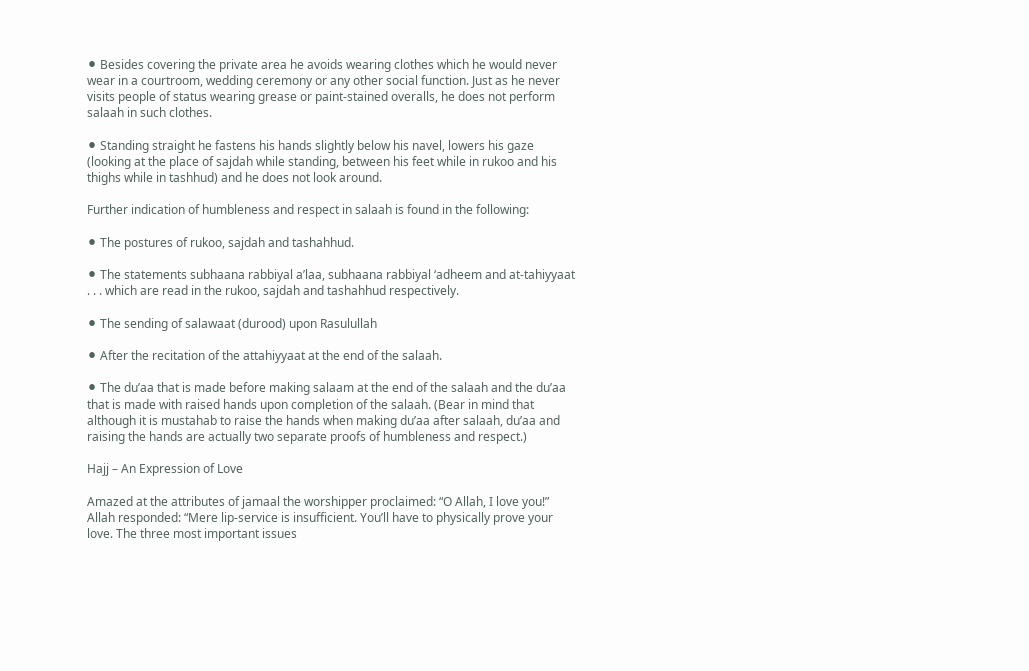⚫ Besides covering the private area he avoids wearing clothes which he would never wear in a courtroom, wedding ceremony or any other social function. Just as he never visits people of status wearing grease or paint-stained overalls, he does not perform salaah in such clothes.

⚫ Standing straight he fastens his hands slightly below his navel, lowers his gaze (looking at the place of sajdah while standing, between his feet while in rukoo and his thighs while in tashhud) and he does not look around.

Further indication of humbleness and respect in salaah is found in the following:

⚫ The postures of rukoo, sajdah and tashahhud.

⚫ The statements subhaana rabbiyal a’laa, subhaana rabbiyal ‘adheem and at-tahiyyaat . . . which are read in the rukoo, sajdah and tashahhud respectively.

⚫ The sending of salawaat (durood) upon Rasulullah

⚫ After the recitation of the attahiyyaat at the end of the salaah.

⚫ The du’aa that is made before making salaam at the end of the salaah and the du’aa that is made with raised hands upon completion of the salaah. (Bear in mind that although it is mustahab to raise the hands when making du’aa after salaah, du’aa and raising the hands are actually two separate proofs of humbleness and respect.)

Hajj – An Expression of Love

Amazed at the attributes of jamaal the worshipper proclaimed: “O Allah, I love you!” Allah responded: “Mere lip-service is insufficient. You’ll have to physically prove your love. The three most important issues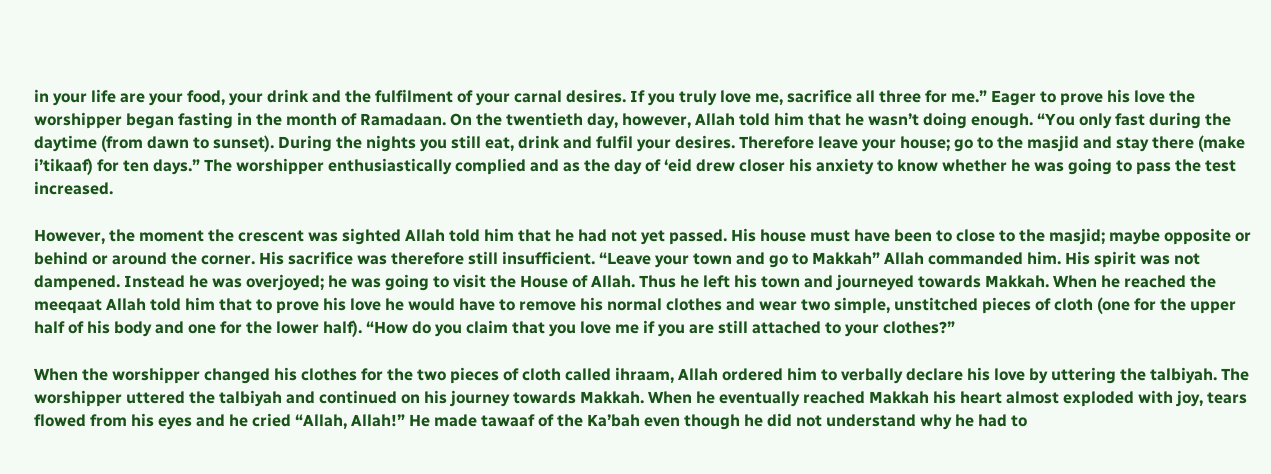in your life are your food, your drink and the fulfilment of your carnal desires. If you truly love me, sacrifice all three for me.” Eager to prove his love the worshipper began fasting in the month of Ramadaan. On the twentieth day, however, Allah told him that he wasn’t doing enough. “You only fast during the daytime (from dawn to sunset). During the nights you still eat, drink and fulfil your desires. Therefore leave your house; go to the masjid and stay there (make i’tikaaf) for ten days.” The worshipper enthusiastically complied and as the day of ‘eid drew closer his anxiety to know whether he was going to pass the test increased.

However, the moment the crescent was sighted Allah told him that he had not yet passed. His house must have been to close to the masjid; maybe opposite or behind or around the corner. His sacrifice was therefore still insufficient. “Leave your town and go to Makkah” Allah commanded him. His spirit was not dampened. Instead he was overjoyed; he was going to visit the House of Allah. Thus he left his town and journeyed towards Makkah. When he reached the meeqaat Allah told him that to prove his love he would have to remove his normal clothes and wear two simple, unstitched pieces of cloth (one for the upper half of his body and one for the lower half). “How do you claim that you love me if you are still attached to your clothes?”

When the worshipper changed his clothes for the two pieces of cloth called ihraam, Allah ordered him to verbally declare his love by uttering the talbiyah. The worshipper uttered the talbiyah and continued on his journey towards Makkah. When he eventually reached Makkah his heart almost exploded with joy, tears flowed from his eyes and he cried “Allah, Allah!” He made tawaaf of the Ka’bah even though he did not understand why he had to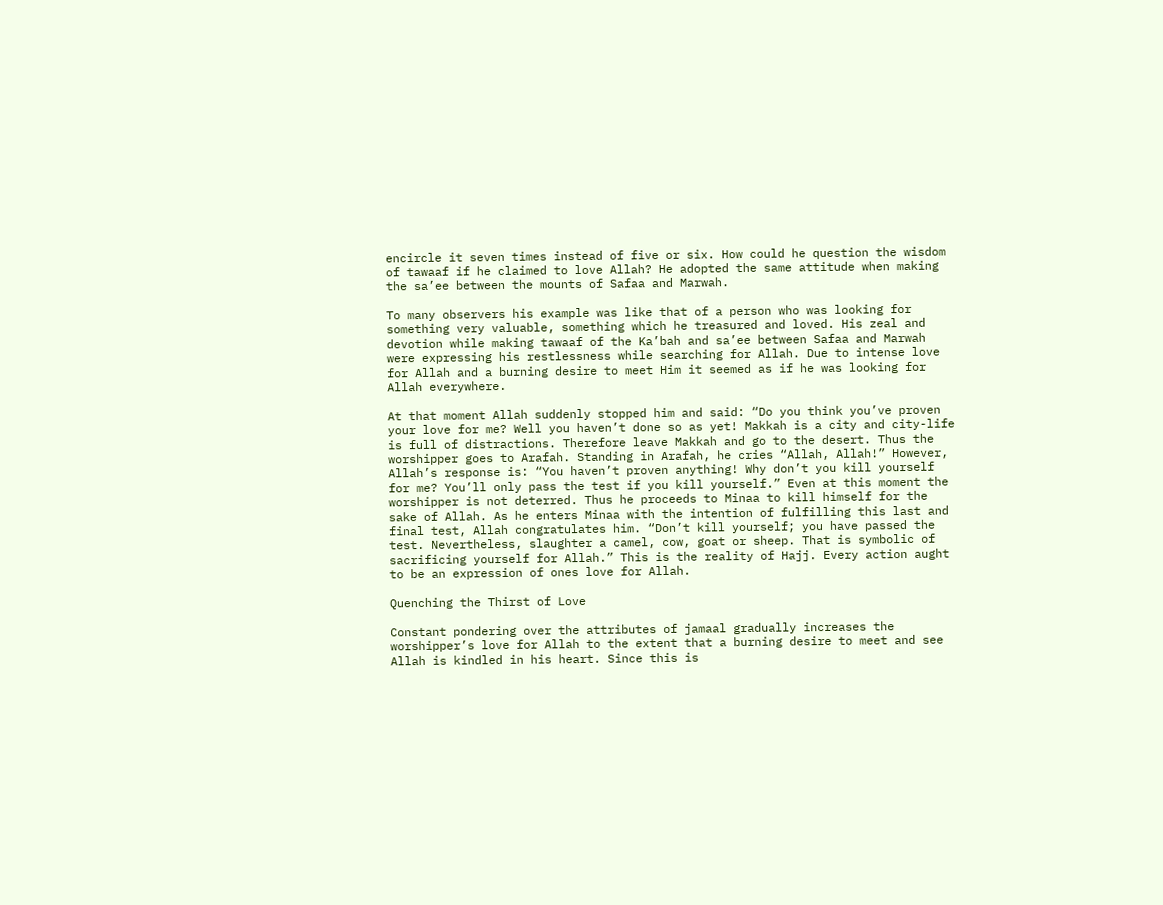encircle it seven times instead of five or six. How could he question the wisdom of tawaaf if he claimed to love Allah? He adopted the same attitude when making the sa’ee between the mounts of Safaa and Marwah.

To many observers his example was like that of a person who was looking for something very valuable, something which he treasured and loved. His zeal and devotion while making tawaaf of the Ka’bah and sa’ee between Safaa and Marwah were expressing his restlessness while searching for Allah. Due to intense love for Allah and a burning desire to meet Him it seemed as if he was looking for Allah everywhere.

At that moment Allah suddenly stopped him and said: “Do you think you’ve proven your love for me? Well you haven’t done so as yet! Makkah is a city and city-life is full of distractions. Therefore leave Makkah and go to the desert. Thus the worshipper goes to Arafah. Standing in Arafah, he cries “Allah, Allah!” However, Allah’s response is: “You haven’t proven anything! Why don’t you kill yourself for me? You’ll only pass the test if you kill yourself.” Even at this moment the worshipper is not deterred. Thus he proceeds to Minaa to kill himself for the sake of Allah. As he enters Minaa with the intention of fulfilling this last and final test, Allah congratulates him. “Don’t kill yourself; you have passed the test. Nevertheless, slaughter a camel, cow, goat or sheep. That is symbolic of sacrificing yourself for Allah.” This is the reality of Hajj. Every action aught to be an expression of ones love for Allah.

Quenching the Thirst of Love

Constant pondering over the attributes of jamaal gradually increases the worshipper’s love for Allah to the extent that a burning desire to meet and see Allah is kindled in his heart. Since this is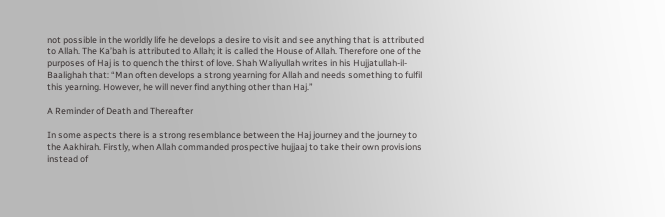not possible in the worldly life he develops a desire to visit and see anything that is attributed to Allah. The Ka’bah is attributed to Allah; it is called the House of Allah. Therefore one of the purposes of Haj is to quench the thirst of love. Shah Waliyullah writes in his Hujjatullah-il-Baalighah that: “Man often develops a strong yearning for Allah and needs something to fulfil this yearning. However, he will never find anything other than Haj.”

A Reminder of Death and Thereafter

In some aspects there is a strong resemblance between the Haj journey and the journey to the Aakhirah. Firstly, when Allah commanded prospective hujjaaj to take their own provisions instead of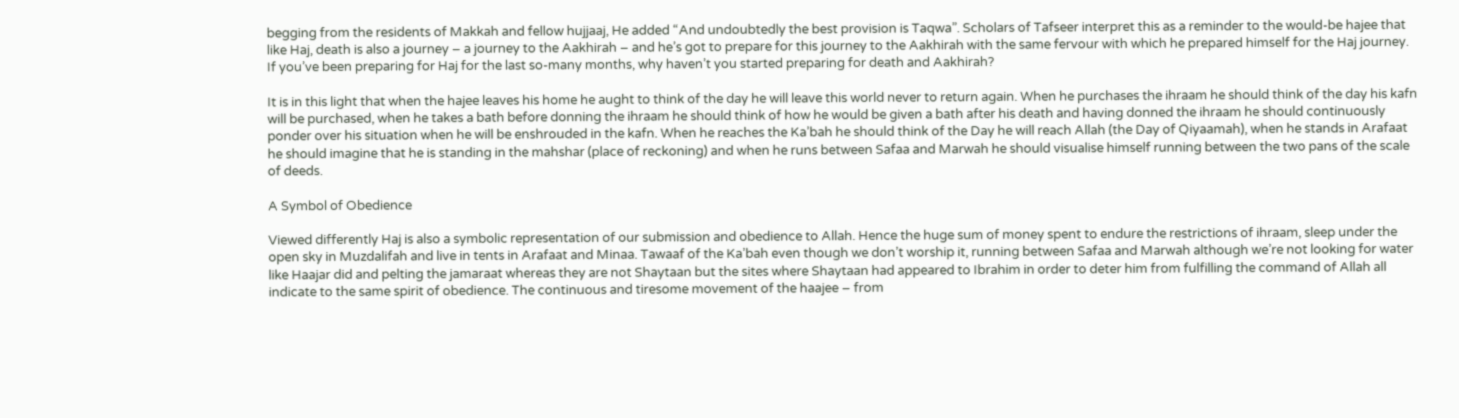begging from the residents of Makkah and fellow hujjaaj, He added “And undoubtedly the best provision is Taqwa”. Scholars of Tafseer interpret this as a reminder to the would-be hajee that like Haj, death is also a journey – a journey to the Aakhirah – and he’s got to prepare for this journey to the Aakhirah with the same fervour with which he prepared himself for the Haj journey. If you’ve been preparing for Haj for the last so-many months, why haven’t you started preparing for death and Aakhirah?

It is in this light that when the hajee leaves his home he aught to think of the day he will leave this world never to return again. When he purchases the ihraam he should think of the day his kafn will be purchased, when he takes a bath before donning the ihraam he should think of how he would be given a bath after his death and having donned the ihraam he should continuously ponder over his situation when he will be enshrouded in the kafn. When he reaches the Ka’bah he should think of the Day he will reach Allah (the Day of Qiyaamah), when he stands in Arafaat he should imagine that he is standing in the mahshar (place of reckoning) and when he runs between Safaa and Marwah he should visualise himself running between the two pans of the scale of deeds.

A Symbol of Obedience

Viewed differently Haj is also a symbolic representation of our submission and obedience to Allah. Hence the huge sum of money spent to endure the restrictions of ihraam, sleep under the open sky in Muzdalifah and live in tents in Arafaat and Minaa. Tawaaf of the Ka’bah even though we don’t worship it, running between Safaa and Marwah although we’re not looking for water like Haajar did and pelting the jamaraat whereas they are not Shaytaan but the sites where Shaytaan had appeared to Ibrahim in order to deter him from fulfilling the command of Allah all indicate to the same spirit of obedience. The continuous and tiresome movement of the haajee – from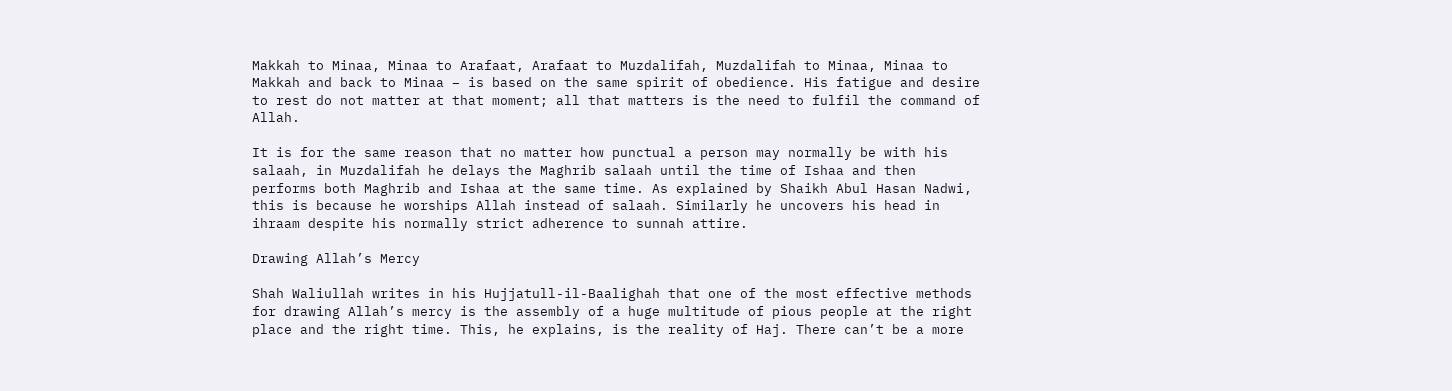Makkah to Minaa, Minaa to Arafaat, Arafaat to Muzdalifah, Muzdalifah to Minaa, Minaa to Makkah and back to Minaa – is based on the same spirit of obedience. His fatigue and desire to rest do not matter at that moment; all that matters is the need to fulfil the command of Allah.

It is for the same reason that no matter how punctual a person may normally be with his salaah, in Muzdalifah he delays the Maghrib salaah until the time of Ishaa and then performs both Maghrib and Ishaa at the same time. As explained by Shaikh Abul Hasan Nadwi, this is because he worships Allah instead of salaah. Similarly he uncovers his head in ihraam despite his normally strict adherence to sunnah attire.

Drawing Allah’s Mercy

Shah Waliullah writes in his Hujjatull-il-Baalighah that one of the most effective methods for drawing Allah’s mercy is the assembly of a huge multitude of pious people at the right place and the right time. This, he explains, is the reality of Haj. There can’t be a more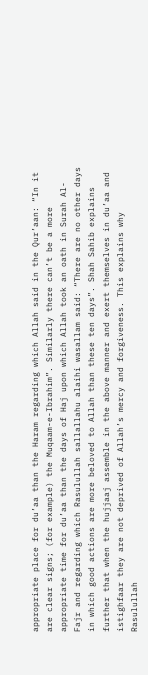appropriate place for du’aa than the Haram regarding which Allah said in the Qur’aan: “In it are clear signs; (for example) the Muqaam-e-Ibrahim”. Similarly there can’t be a more appropriate time for du’aa than the days of Haj upon which Allah took an oath in Surah Al-Fajr and regarding which Rasulullah sallallahu alaihi wasallam said: “There are no other days in which good actions are more beloved to Allah than these ten days”. Shah Sahib explains further that when the hujjaaj assemble in the above manner and exert themselves in du’aa and istighfaar they are not deprived of Allah’s mercy and forgiveness. This explains why Rasulullah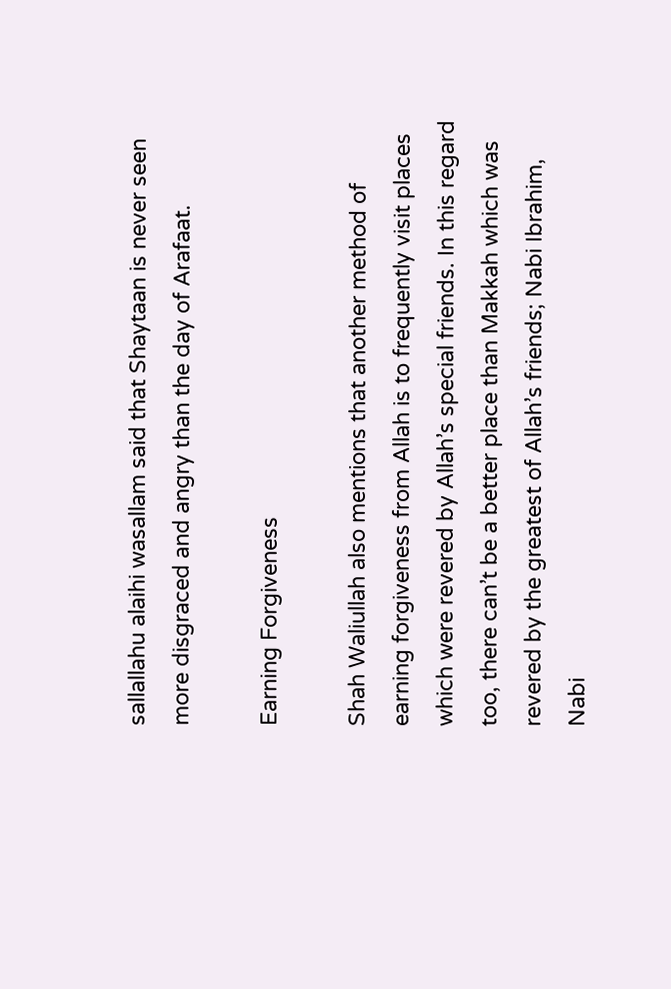sallallahu alaihi wasallam said that Shaytaan is never seen more disgraced and angry than the day of Arafaat.

Earning Forgiveness

Shah Waliullah also mentions that another method of earning forgiveness from Allah is to frequently visit places which were revered by Allah’s special friends. In this regard too, there can’t be a better place than Makkah which was revered by the greatest of Allah’s friends; Nabi Ibrahim, Nabi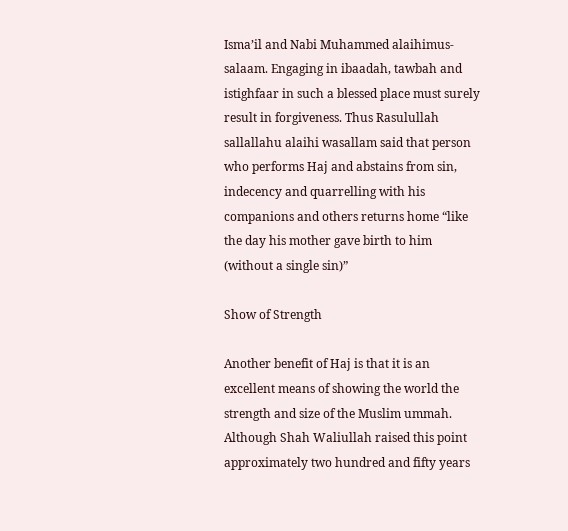Isma’il and Nabi Muhammed alaihimus-salaam. Engaging in ibaadah, tawbah and istighfaar in such a blessed place must surely result in forgiveness. Thus Rasulullah sallallahu alaihi wasallam said that person who performs Haj and abstains from sin, indecency and quarrelling with his companions and others returns home “like the day his mother gave birth to him (without a single sin)”

Show of Strength

Another benefit of Haj is that it is an excellent means of showing the world the strength and size of the Muslim ummah. Although Shah Waliullah raised this point approximately two hundred and fifty years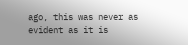ago, this was never as evident as it is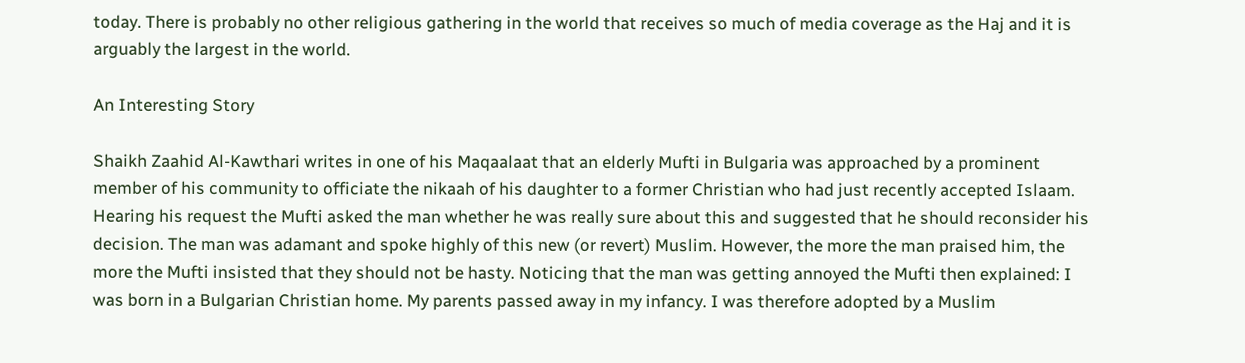today. There is probably no other religious gathering in the world that receives so much of media coverage as the Haj and it is arguably the largest in the world.

An Interesting Story

Shaikh Zaahid Al-Kawthari writes in one of his Maqaalaat that an elderly Mufti in Bulgaria was approached by a prominent member of his community to officiate the nikaah of his daughter to a former Christian who had just recently accepted Islaam. Hearing his request the Mufti asked the man whether he was really sure about this and suggested that he should reconsider his decision. The man was adamant and spoke highly of this new (or revert) Muslim. However, the more the man praised him, the more the Mufti insisted that they should not be hasty. Noticing that the man was getting annoyed the Mufti then explained: I was born in a Bulgarian Christian home. My parents passed away in my infancy. I was therefore adopted by a Muslim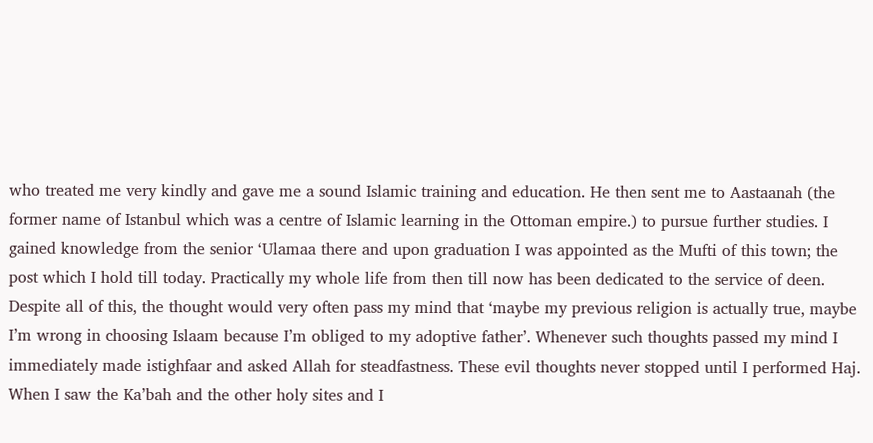who treated me very kindly and gave me a sound Islamic training and education. He then sent me to Aastaanah (the former name of Istanbul which was a centre of Islamic learning in the Ottoman empire.) to pursue further studies. I gained knowledge from the senior ‘Ulamaa there and upon graduation I was appointed as the Mufti of this town; the post which I hold till today. Practically my whole life from then till now has been dedicated to the service of deen. Despite all of this, the thought would very often pass my mind that ‘maybe my previous religion is actually true, maybe I’m wrong in choosing Islaam because I’m obliged to my adoptive father’. Whenever such thoughts passed my mind I immediately made istighfaar and asked Allah for steadfastness. These evil thoughts never stopped until I performed Haj. When I saw the Ka’bah and the other holy sites and I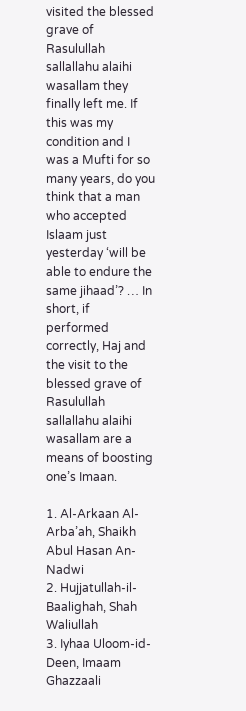visited the blessed grave of Rasulullah sallallahu alaihi wasallam they finally left me. If this was my condition and I was a Mufti for so many years, do you think that a man who accepted Islaam just yesterday ‘will be able to endure the same jihaad’? … In short, if performed correctly, Haj and the visit to the blessed grave of Rasulullah sallallahu alaihi wasallam are a means of boosting one’s Imaan.

1. Al-Arkaan Al-Arba’ah, Shaikh Abul Hasan An-Nadwi
2. Hujjatullah-il-Baalighah, Shah Waliullah
3. Iyhaa Uloom-id-Deen, Imaam Ghazzaali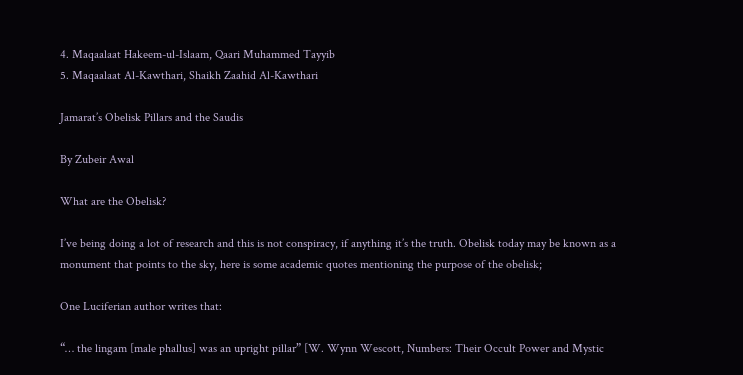4. Maqaalaat Hakeem-ul-Islaam, Qaari Muhammed Tayyib
5. Maqaalaat Al-Kawthari, Shaikh Zaahid Al-Kawthari

Jamarat’s Obelisk Pillars and the Saudis

By Zubeir Awal

What are the Obelisk?

I’ve being doing a lot of research and this is not conspiracy, if anything it’s the truth. Obelisk today may be known as a monument that points to the sky, here is some academic quotes mentioning the purpose of the obelisk;

One Luciferian author writes that:

“… the lingam [male phallus] was an upright pillar” [W. Wynn Wescott, Numbers: Their Occult Power and Mystic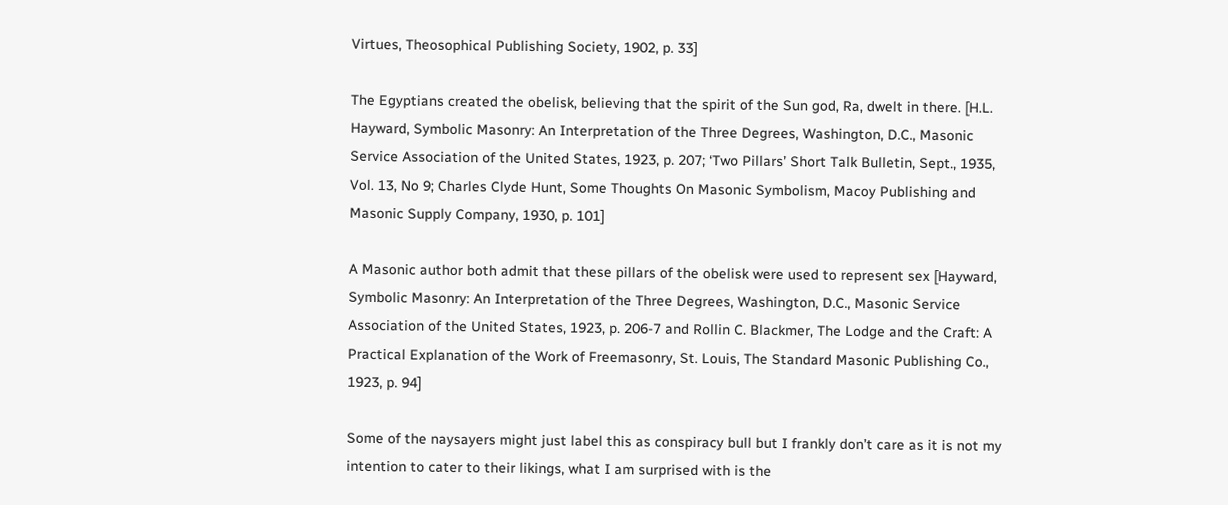Virtues, Theosophical Publishing Society, 1902, p. 33]

The Egyptians created the obelisk, believing that the spirit of the Sun god, Ra, dwelt in there. [H.L. Hayward, Symbolic Masonry: An Interpretation of the Three Degrees, Washington, D.C., Masonic Service Association of the United States, 1923, p. 207; ‘Two Pillars’ Short Talk Bulletin, Sept., 1935, Vol. 13, No 9; Charles Clyde Hunt, Some Thoughts On Masonic Symbolism, Macoy Publishing and Masonic Supply Company, 1930, p. 101]

A Masonic author both admit that these pillars of the obelisk were used to represent sex [Hayward, Symbolic Masonry: An Interpretation of the Three Degrees, Washington, D.C., Masonic Service Association of the United States, 1923, p. 206-7 and Rollin C. Blackmer, The Lodge and the Craft: A Practical Explanation of the Work of Freemasonry, St. Louis, The Standard Masonic Publishing Co., 1923, p. 94]

Some of the naysayers might just label this as conspiracy bull but I frankly don’t care as it is not my intention to cater to their likings, what I am surprised with is the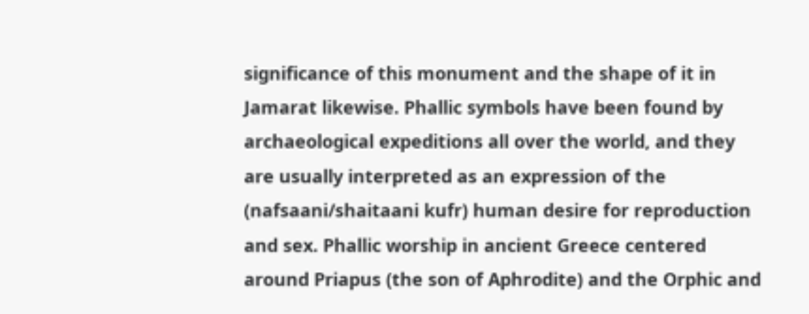significance of this monument and the shape of it in Jamarat likewise. Phallic symbols have been found by archaeological expeditions all over the world, and they are usually interpreted as an expression of the (nafsaani/shaitaani kufr) human desire for reproduction and sex. Phallic worship in ancient Greece centered around Priapus (the son of Aphrodite) and the Orphic and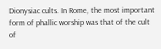Dionysiac cults. In Rome, the most important form of phallic worship was that of the cult of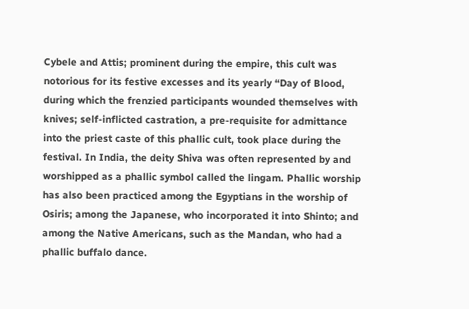Cybele and Attis; prominent during the empire, this cult was notorious for its festive excesses and its yearly “Day of Blood, during which the frenzied participants wounded themselves with knives; self-inflicted castration, a pre-requisite for admittance into the priest caste of this phallic cult, took place during the festival. In India, the deity Shiva was often represented by and worshipped as a phallic symbol called the lingam. Phallic worship has also been practiced among the Egyptians in the worship of Osiris; among the Japanese, who incorporated it into Shinto; and among the Native Americans, such as the Mandan, who had a phallic buffalo dance.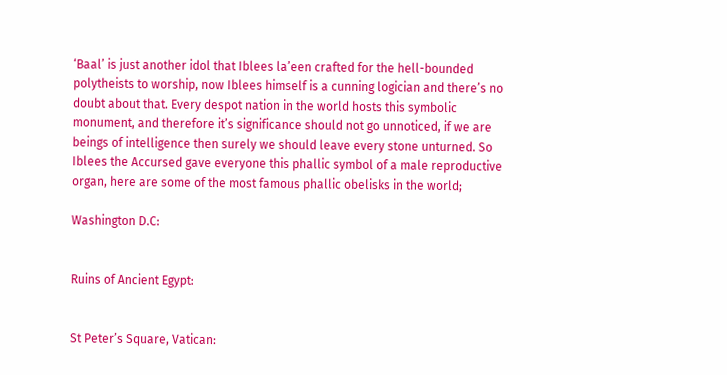‘Baal’ is just another idol that Iblees la’een crafted for the hell-bounded polytheists to worship, now Iblees himself is a cunning logician and there’s no doubt about that. Every despot nation in the world hosts this symbolic monument, and therefore it’s significance should not go unnoticed, if we are beings of intelligence then surely we should leave every stone unturned. So Iblees the Accursed gave everyone this phallic symbol of a male reproductive organ, here are some of the most famous phallic obelisks in the world;

Washington D.C:


Ruins of Ancient Egypt:


St Peter’s Square, Vatican: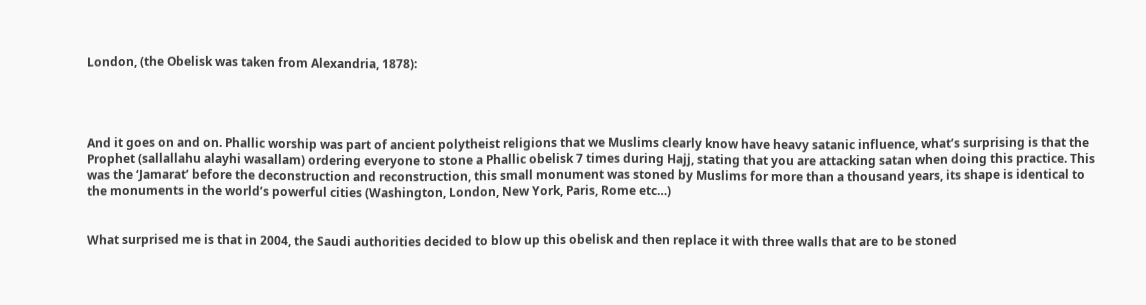London, (the Obelisk was taken from Alexandria, 1878):




And it goes on and on. Phallic worship was part of ancient polytheist religions that we Muslims clearly know have heavy satanic influence, what’s surprising is that the Prophet (sallallahu alayhi wasallam) ordering everyone to stone a Phallic obelisk 7 times during Hajj, stating that you are attacking satan when doing this practice. This was the ‘Jamarat’ before the deconstruction and reconstruction, this small monument was stoned by Muslims for more than a thousand years, its shape is identical to the monuments in the world’s powerful cities (Washington, London, New York, Paris, Rome etc…)


What surprised me is that in 2004, the Saudi authorities decided to blow up this obelisk and then replace it with three walls that are to be stoned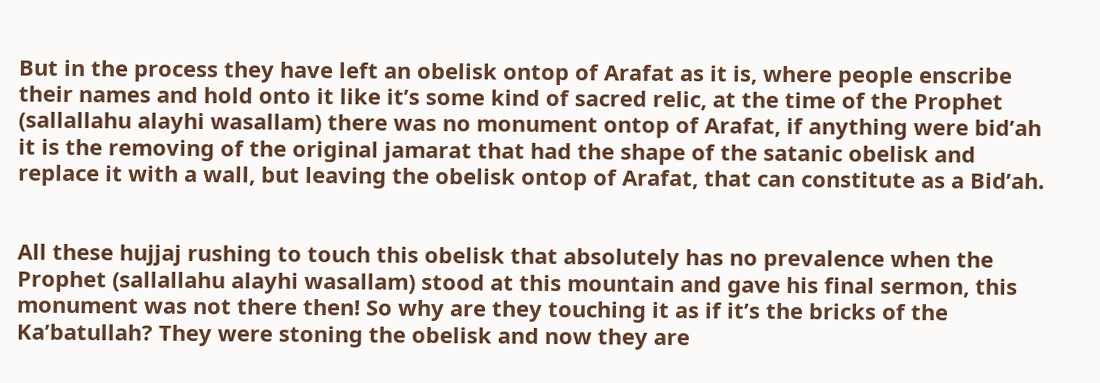But in the process they have left an obelisk ontop of Arafat as it is, where people enscribe their names and hold onto it like it’s some kind of sacred relic, at the time of the Prophet (sallallahu alayhi wasallam) there was no monument ontop of Arafat, if anything were bid’ah it is the removing of the original jamarat that had the shape of the satanic obelisk and replace it with a wall, but leaving the obelisk ontop of Arafat, that can constitute as a Bid’ah.


All these hujjaj rushing to touch this obelisk that absolutely has no prevalence when the Prophet (sallallahu alayhi wasallam) stood at this mountain and gave his final sermon, this monument was not there then! So why are they touching it as if it’s the bricks of the Ka’batullah? They were stoning the obelisk and now they are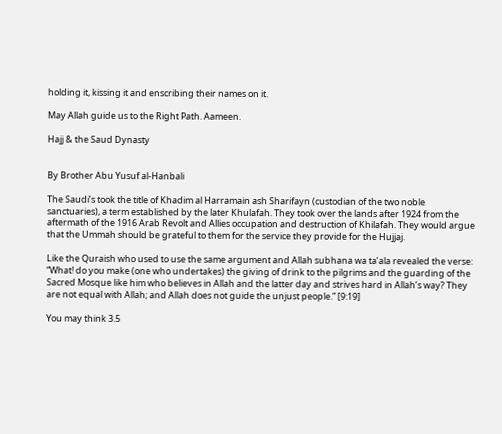holding it, kissing it and enscribing their names on it.

May Allah guide us to the Right Path. Aameen.

Hajj & the Saud Dynasty


By Brother Abu Yusuf al-Hanbali

The Saudi’s took the title of Khadim al Harramain ash Sharifayn (custodian of the two noble sanctuaries), a term established by the later Khulafah. They took over the lands after 1924 from the aftermath of the 1916 Arab Revolt and Allies occupation and destruction of Khilafah. They would argue that the Ummah should be grateful to them for the service they provide for the Hujjaj.

Like the Quraish who used to use the same argument and Allah subhana wa ta’ala revealed the verse: “What! do you make (one who undertakes) the giving of drink to the pilgrims and the guarding of the Sacred Mosque like him who believes in Allah and the latter day and strives hard in Allah’s way? They are not equal with Allah; and Allah does not guide the unjust people.” [9:19]

You may think 3.5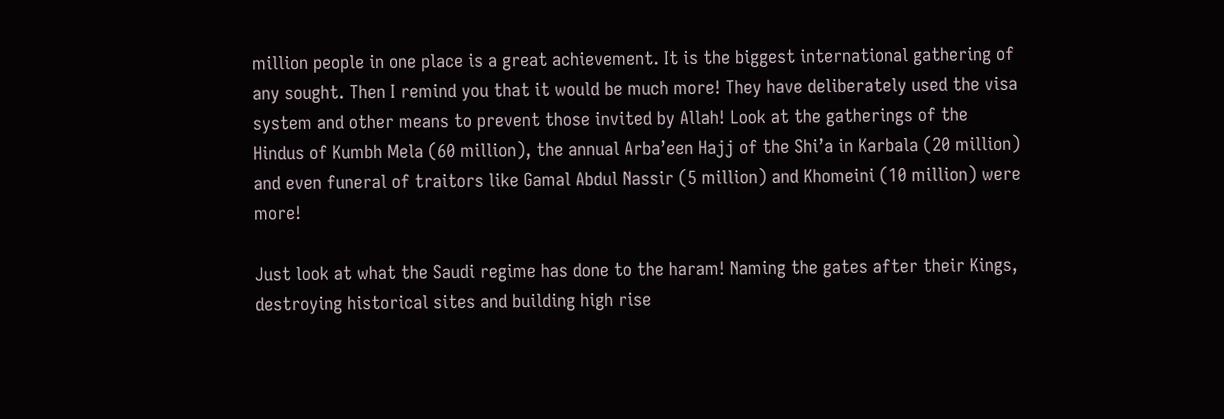million people in one place is a great achievement. It is the biggest international gathering of any sought. Then I remind you that it would be much more! They have deliberately used the visa system and other means to prevent those invited by Allah! Look at the gatherings of the Hindus of Kumbh Mela (60 million), the annual Arba’een Hajj of the Shi’a in Karbala (20 million) and even funeral of traitors like Gamal Abdul Nassir (5 million) and Khomeini (10 million) were more!

Just look at what the Saudi regime has done to the haram! Naming the gates after their Kings, destroying historical sites and building high rise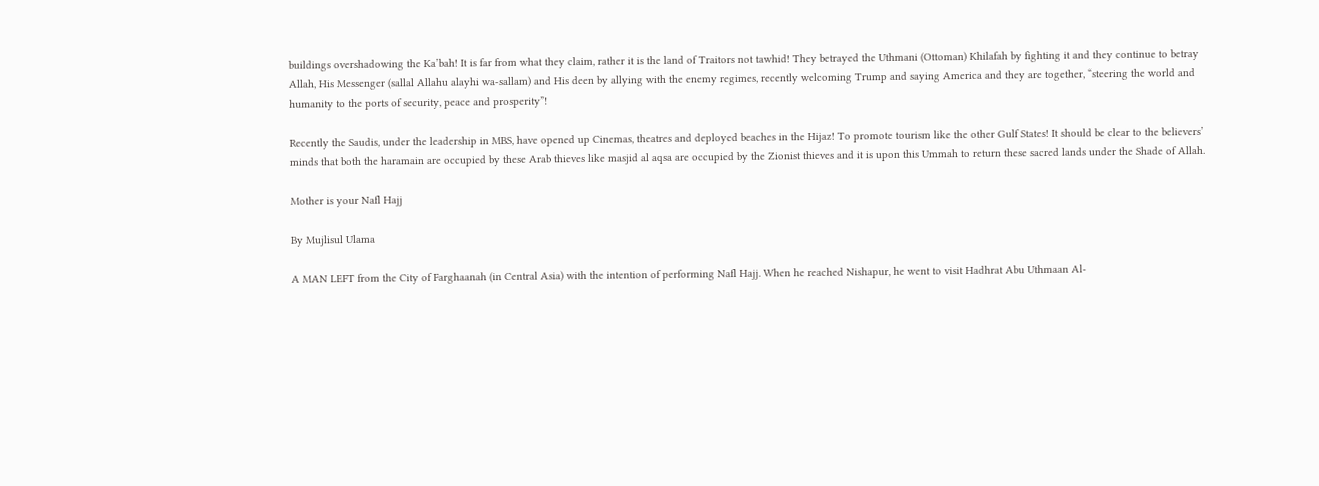buildings overshadowing the Ka’bah! It is far from what they claim, rather it is the land of Traitors not tawhid! They betrayed the Uthmani (Ottoman) Khilafah by fighting it and they continue to betray Allah, His Messenger (sallal Allahu alayhi wa-sallam) and His deen by allying with the enemy regimes, recently welcoming Trump and saying America and they are together, “steering the world and humanity to the ports of security, peace and prosperity”!

Recently the Saudis, under the leadership in MBS, have opened up Cinemas, theatres and deployed beaches in the Hijaz! To promote tourism like the other Gulf States! It should be clear to the believers’ minds that both the haramain are occupied by these Arab thieves like masjid al aqsa are occupied by the Zionist thieves and it is upon this Ummah to return these sacred lands under the Shade of Allah.

Mother is your Nafl Hajj

By Mujlisul Ulama

A MAN LEFT from the City of Farghaanah (in Central Asia) with the intention of performing Nafl Hajj. When he reached Nishapur, he went to visit Hadhrat Abu Uthmaan Al-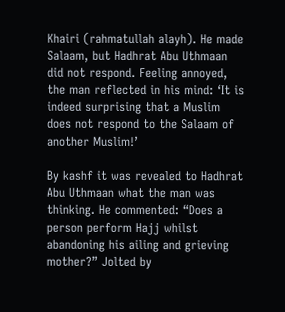Khairi (rahmatullah alayh). He made Salaam, but Hadhrat Abu Uthmaan did not respond. Feeling annoyed, the man reflected in his mind: ‘It is indeed surprising that a Muslim does not respond to the Salaam of another Muslim!’

By kashf it was revealed to Hadhrat Abu Uthmaan what the man was thinking. He commented: “Does a person perform Hajj whilst abandoning his ailing and grieving mother?” Jolted by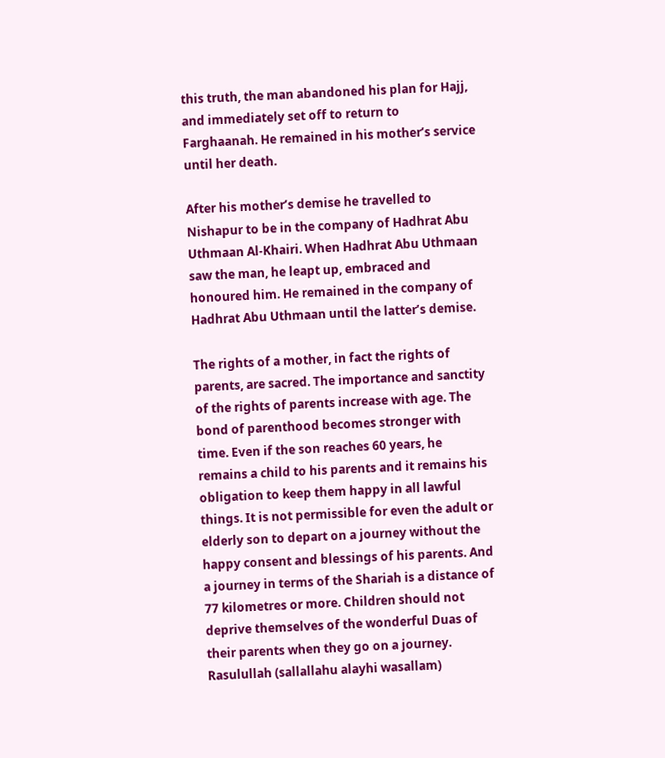this truth, the man abandoned his plan for Hajj, and immediately set off to return to Farghaanah. He remained in his mother’s service until her death.

After his mother’s demise he travelled to Nishapur to be in the company of Hadhrat Abu Uthmaan Al-Khairi. When Hadhrat Abu Uthmaan saw the man, he leapt up, embraced and honoured him. He remained in the company of Hadhrat Abu Uthmaan until the latter’s demise.

The rights of a mother, in fact the rights of parents, are sacred. The importance and sanctity of the rights of parents increase with age. The bond of parenthood becomes stronger with time. Even if the son reaches 60 years, he remains a child to his parents and it remains his obligation to keep them happy in all lawful things. It is not permissible for even the adult or elderly son to depart on a journey without the happy consent and blessings of his parents. And a journey in terms of the Shariah is a distance of 77 kilometres or more. Children should not deprive themselves of the wonderful Duas of their parents when they go on a journey. Rasulullah (sallallahu alayhi wasallam)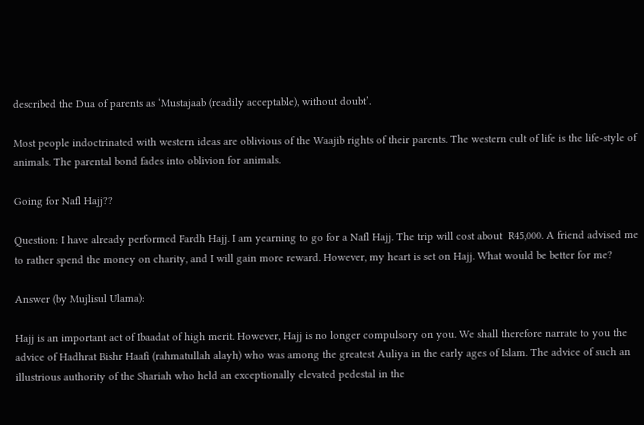described the Dua of parents as ‘Mustajaab (readily acceptable), without doubt’.

Most people indoctrinated with western ideas are oblivious of the Waajib rights of their parents. The western cult of life is the life-style of animals. The parental bond fades into oblivion for animals.

Going for Nafl Hajj??

Question: I have already performed Fardh Hajj. I am yearning to go for a Nafl Hajj. The trip will cost about  R45,000. A friend advised me to rather spend the money on charity, and I will gain more reward. However, my heart is set on Hajj. What would be better for me?

Answer (by Mujlisul Ulama):

Hajj is an important act of Ibaadat of high merit. However, Hajj is no longer compulsory on you. We shall therefore narrate to you the advice of Hadhrat Bishr Haafi (rahmatullah alayh) who was among the greatest Auliya in the early ages of Islam. The advice of such an illustrious authority of the Shariah who held an exceptionally elevated pedestal in the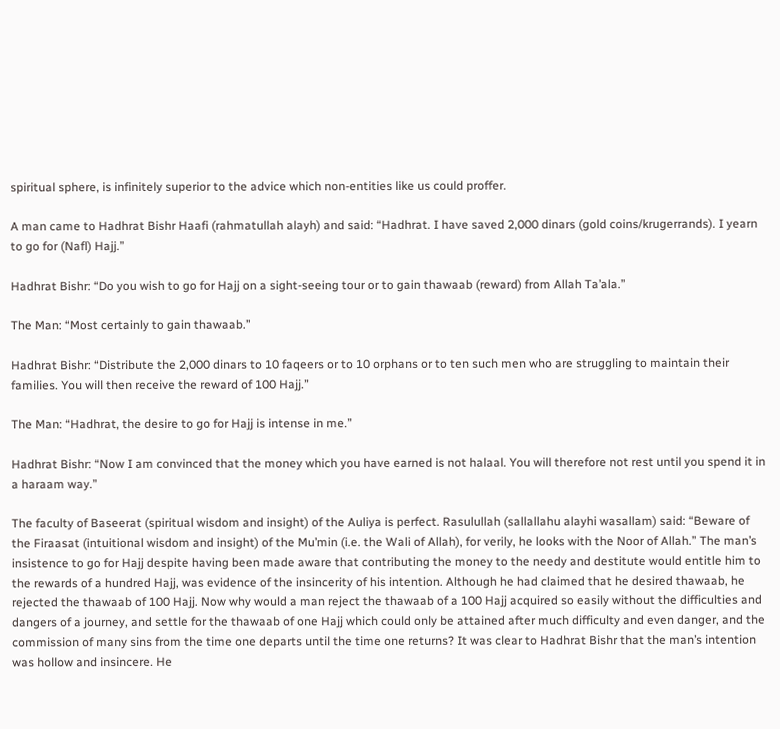spiritual sphere, is infinitely superior to the advice which non-entities like us could proffer.

A man came to Hadhrat Bishr Haafi (rahmatullah alayh) and said: “Hadhrat. I have saved 2,000 dinars (gold coins/krugerrands). I yearn to go for (Nafl) Hajj.”

Hadhrat Bishr: “Do you wish to go for Hajj on a sight-seeing tour or to gain thawaab (reward) from Allah Ta’ala.”

The Man: “Most certainly to gain thawaab.”

Hadhrat Bishr: “Distribute the 2,000 dinars to 10 faqeers or to 10 orphans or to ten such men who are struggling to maintain their families. You will then receive the reward of 100 Hajj.”

The Man: “Hadhrat, the desire to go for Hajj is intense in me.”

Hadhrat Bishr: “Now I am convinced that the money which you have earned is not halaal. You will therefore not rest until you spend it in a haraam way.”

The faculty of Baseerat (spiritual wisdom and insight) of the Auliya is perfect. Rasulullah (sallallahu alayhi wasallam) said: “Beware of the Firaasat (intuitional wisdom and insight) of the Mu’min (i.e. the Wali of Allah), for verily, he looks with the Noor of Allah.” The man’s insistence to go for Hajj despite having been made aware that contributing the money to the needy and destitute would entitle him to the rewards of a hundred Hajj, was evidence of the insincerity of his intention. Although he had claimed that he desired thawaab, he rejected the thawaab of 100 Hajj. Now why would a man reject the thawaab of a 100 Hajj acquired so easily without the difficulties and dangers of a journey, and settle for the thawaab of one Hajj which could only be attained after much difficulty and even danger, and the commission of many sins from the time one departs until the time one returns? It was clear to Hadhrat Bishr that the man’s intention was hollow and insincere. He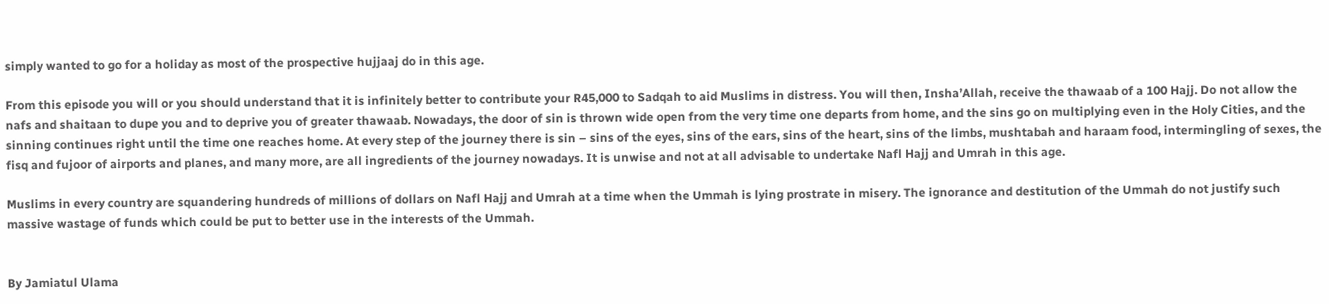simply wanted to go for a holiday as most of the prospective hujjaaj do in this age.

From this episode you will or you should understand that it is infinitely better to contribute your R45,000 to Sadqah to aid Muslims in distress. You will then, Insha’Allah, receive the thawaab of a 100 Hajj. Do not allow the nafs and shaitaan to dupe you and to deprive you of greater thawaab. Nowadays, the door of sin is thrown wide open from the very time one departs from home, and the sins go on multiplying even in the Holy Cities, and the sinning continues right until the time one reaches home. At every step of the journey there is sin – sins of the eyes, sins of the ears, sins of the heart, sins of the limbs, mushtabah and haraam food, intermingling of sexes, the fisq and fujoor of airports and planes, and many more, are all ingredients of the journey nowadays. It is unwise and not at all advisable to undertake Nafl Hajj and Umrah in this age.

Muslims in every country are squandering hundreds of millions of dollars on Nafl Hajj and Umrah at a time when the Ummah is lying prostrate in misery. The ignorance and destitution of the Ummah do not justify such massive wastage of funds which could be put to better use in the interests of the Ummah.


By Jamiatul Ulama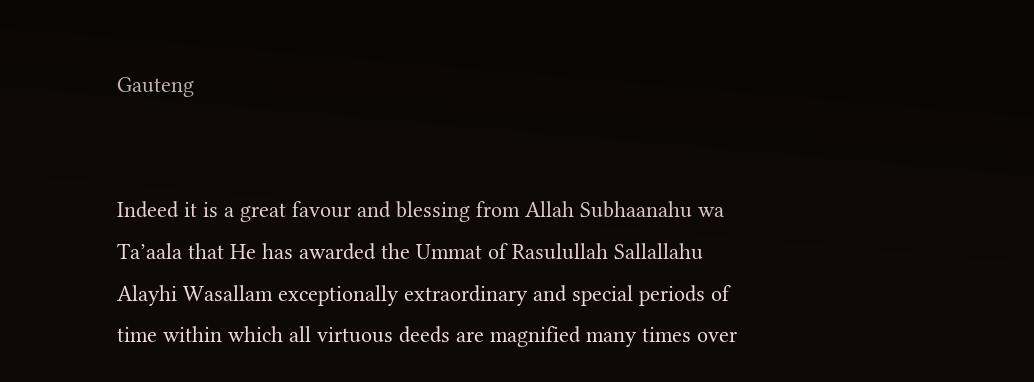Gauteng


Indeed it is a great favour and blessing from Allah Subhaanahu wa Ta’aala that He has awarded the Ummat of Rasulullah Sallallahu Alayhi Wasallam exceptionally extraordinary and special periods of time within which all virtuous deeds are magnified many times over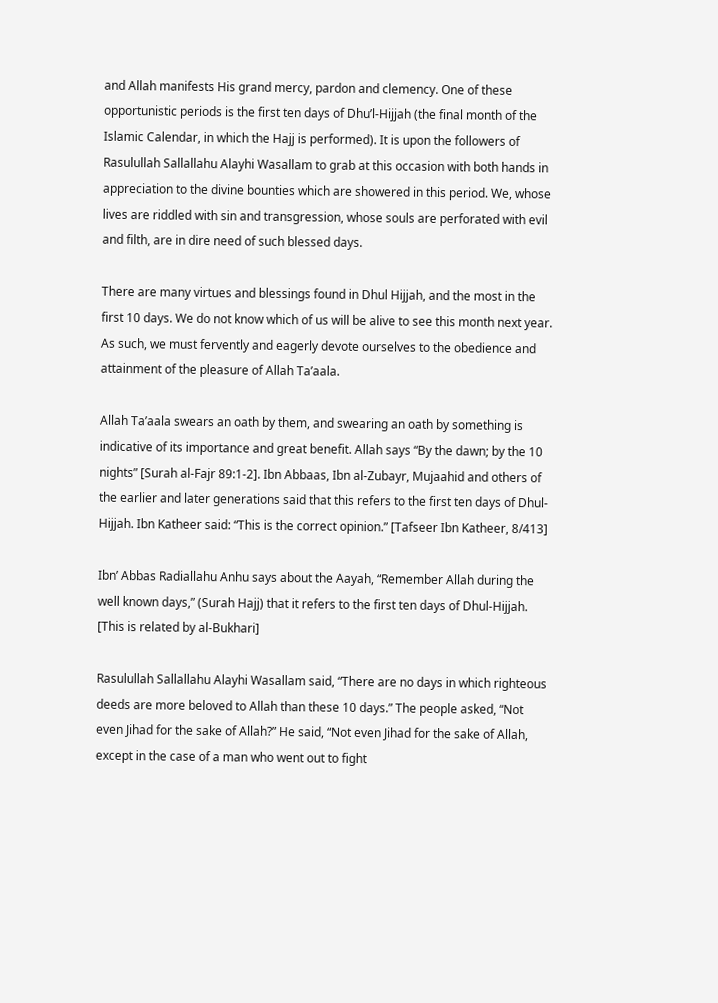and Allah manifests His grand mercy, pardon and clemency. One of these opportunistic periods is the first ten days of Dhu’l-Hijjah (the final month of the Islamic Calendar, in which the Hajj is performed). It is upon the followers of Rasulullah Sallallahu Alayhi Wasallam to grab at this occasion with both hands in appreciation to the divine bounties which are showered in this period. We, whose lives are riddled with sin and transgression, whose souls are perforated with evil and filth, are in dire need of such blessed days.

There are many virtues and blessings found in Dhul Hijjah, and the most in the first 10 days. We do not know which of us will be alive to see this month next year. As such, we must fervently and eagerly devote ourselves to the obedience and attainment of the pleasure of Allah Ta’aala.

Allah Ta’aala swears an oath by them, and swearing an oath by something is indicative of its importance and great benefit. Allah says “By the dawn; by the 10 nights” [Surah al-Fajr 89:1-2]. Ibn Abbaas, Ibn al-Zubayr, Mujaahid and others of the earlier and later generations said that this refers to the first ten days of Dhul-Hijjah. Ibn Katheer said: “This is the correct opinion.” [Tafseer Ibn Katheer, 8/413]

Ibn’ Abbas Radiallahu Anhu says about the Aayah, “Remember Allah during the well known days,” (Surah Hajj) that it refers to the first ten days of Dhul-Hijjah. [This is related by al-Bukhari]

Rasulullah Sallallahu Alayhi Wasallam said, “There are no days in which righteous deeds are more beloved to Allah than these 10 days.” The people asked, “Not even Jihad for the sake of Allah?” He said, “Not even Jihad for the sake of Allah, except in the case of a man who went out to fight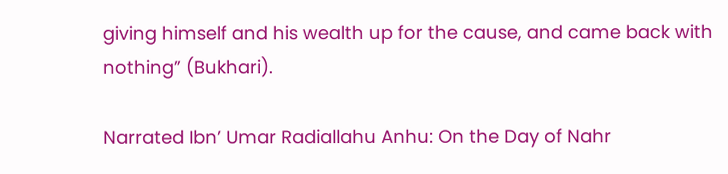giving himself and his wealth up for the cause, and came back with nothing” (Bukhari).

Narrated Ibn’ Umar Radiallahu Anhu: On the Day of Nahr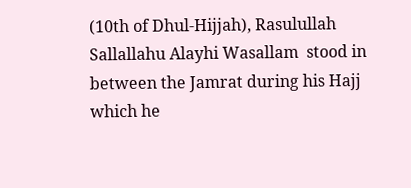(10th of Dhul-Hijjah), Rasulullah Sallallahu Alayhi Wasallam  stood in between the Jamrat during his Hajj which he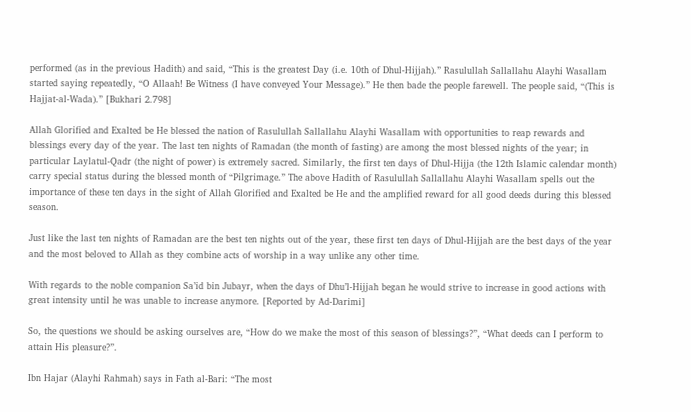performed (as in the previous Hadith) and said, “This is the greatest Day (i.e. 10th of Dhul-Hijjah).” Rasulullah Sallallahu Alayhi Wasallam started saying repeatedly, “O Allaah! Be Witness (I have conveyed Your Message).” He then bade the people farewell. The people said, “(This is Hajjat-al-Wada).” [Bukhari 2.798]

Allah Glorified and Exalted be He blessed the nation of Rasulullah Sallallahu Alayhi Wasallam with opportunities to reap rewards and blessings every day of the year. The last ten nights of Ramadan (the month of fasting) are among the most blessed nights of the year; in particular Laylatul-Qadr (the night of power) is extremely sacred. Similarly, the first ten days of Dhul-Hijja (the 12th Islamic calendar month) carry special status during the blessed month of “Pilgrimage.” The above Hadith of Rasulullah Sallallahu Alayhi Wasallam spells out the importance of these ten days in the sight of Allah Glorified and Exalted be He and the amplified reward for all good deeds during this blessed season.

Just like the last ten nights of Ramadan are the best ten nights out of the year, these first ten days of Dhul-Hijjah are the best days of the year and the most beloved to Allah as they combine acts of worship in a way unlike any other time.

With regards to the noble companion Sa’id bin Jubayr, when the days of Dhu’l-Hijjah began he would strive to increase in good actions with great intensity until he was unable to increase anymore. [Reported by Ad-Darimi]

So, the questions we should be asking ourselves are, “How do we make the most of this season of blessings?”, “What deeds can I perform to attain His pleasure?”.

Ibn Hajar (Alayhi Rahmah) says in Fath al-Bari: “The most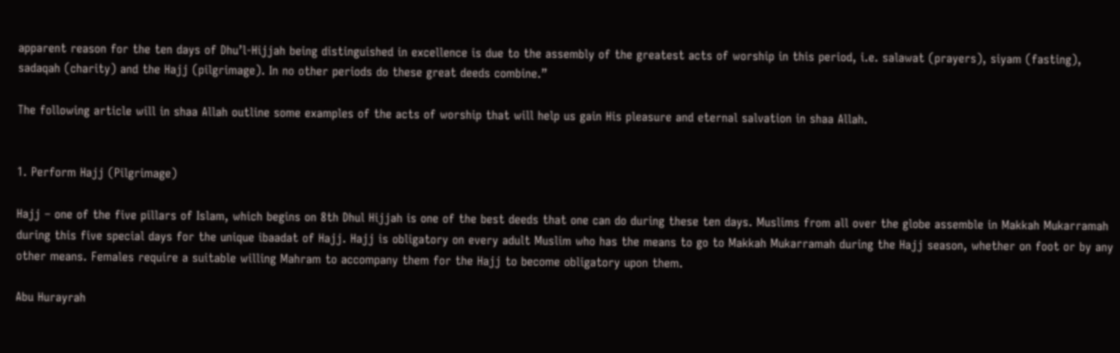apparent reason for the ten days of Dhu’l-Hijjah being distinguished in excellence is due to the assembly of the greatest acts of worship in this period, i.e. salawat (prayers), siyam (fasting), sadaqah (charity) and the Hajj (pilgrimage). In no other periods do these great deeds combine.”

The following article will in shaa Allah outline some examples of the acts of worship that will help us gain His pleasure and eternal salvation in shaa Allah.


1. Perform Hajj (Pilgrimage)

Hajj – one of the five pillars of Islam, which begins on 8th Dhul Hijjah is one of the best deeds that one can do during these ten days. Muslims from all over the globe assemble in Makkah Mukarramah during this five special days for the unique ibaadat of Hajj. Hajj is obligatory on every adult Muslim who has the means to go to Makkah Mukarramah during the Hajj season, whether on foot or by any other means. Females require a suitable willing Mahram to accompany them for the Hajj to become obligatory upon them.

Abu Hurayrah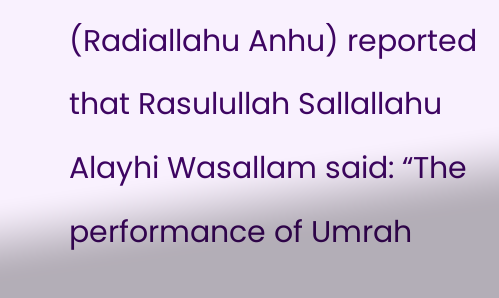(Radiallahu Anhu) reported that Rasulullah Sallallahu Alayhi Wasallam said: “The performance of Umrah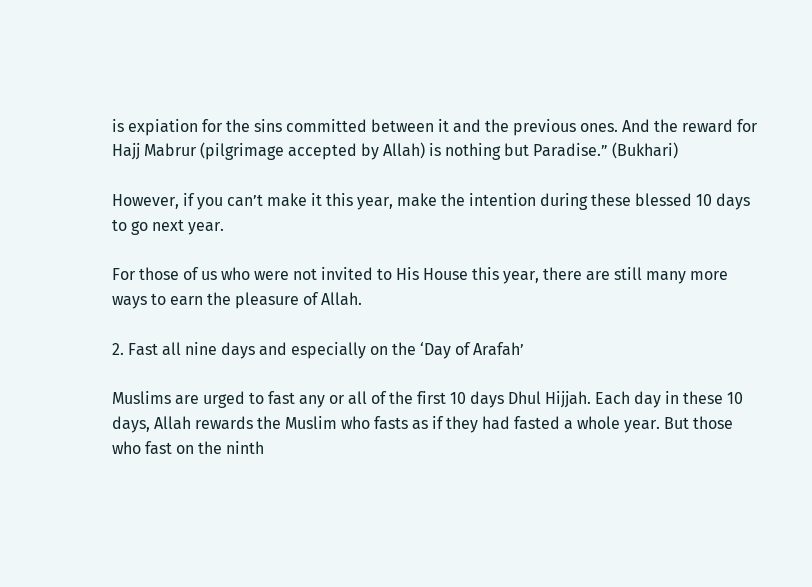is expiation for the sins committed between it and the previous ones. And the reward for Hajj Mabrur (pilgrimage accepted by Allah) is nothing but Paradise.” (Bukhari)

However, if you can’t make it this year, make the intention during these blessed 10 days to go next year.

For those of us who were not invited to His House this year, there are still many more ways to earn the pleasure of Allah.

2. Fast all nine days and especially on the ‘Day of Arafah’

Muslims are urged to fast any or all of the first 10 days Dhul Hijjah. Each day in these 10 days, Allah rewards the Muslim who fasts as if they had fasted a whole year. But those who fast on the ninth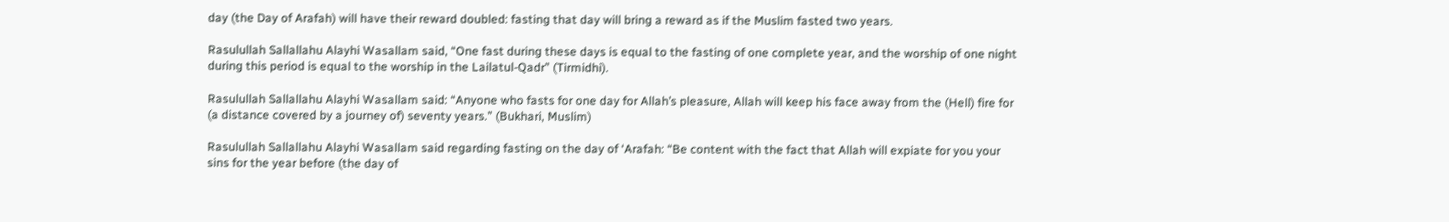day (the Day of Arafah) will have their reward doubled: fasting that day will bring a reward as if the Muslim fasted two years.

Rasulullah Sallallahu Alayhi Wasallam said, “One fast during these days is equal to the fasting of one complete year, and the worship of one night during this period is equal to the worship in the Lailatul-Qadr” (Tirmidhi).

Rasulullah Sallallahu Alayhi Wasallam said: “Anyone who fasts for one day for Allah’s pleasure, Allah will keep his face away from the (Hell) fire for (a distance covered by a journey of) seventy years.” (Bukhari, Muslim)

Rasulullah Sallallahu Alayhi Wasallam said regarding fasting on the day of ‘Arafah: “Be content with the fact that Allah will expiate for you your sins for the year before (the day of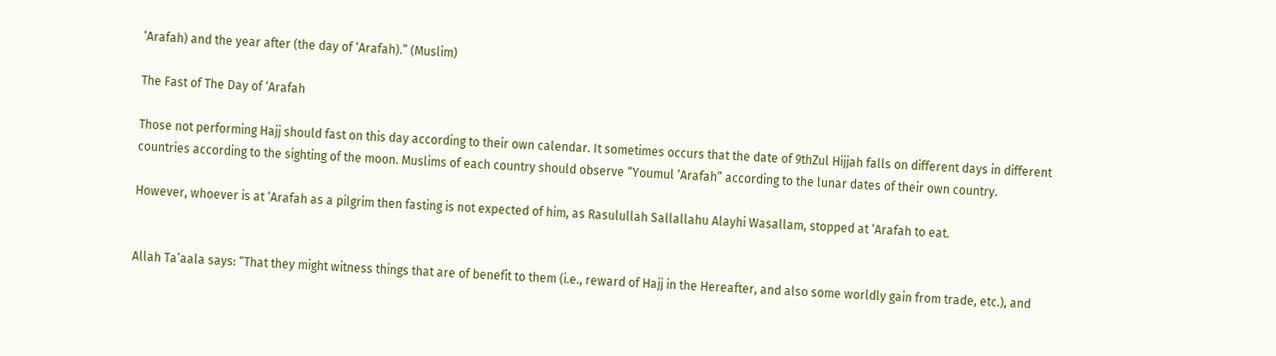‘Arafah) and the year after (the day of ‘Arafah).” (Muslim)

The Fast of The Day of ‘Arafah

Those not performing Hajj should fast on this day according to their own calendar. It sometimes occurs that the date of 9thZul Hijjah falls on different days in different countries according to the sighting of the moon. Muslims of each country should observe “Youmul ‘Arafah” according to the lunar dates of their own country.

However, whoever is at ‘Arafah as a pilgrim then fasting is not expected of him, as Rasulullah Sallallahu Alayhi Wasallam, stopped at ‘Arafah to eat.


Allah Ta’aala says: “That they might witness things that are of benefit to them (i.e., reward of Hajj in the Hereafter, and also some worldly gain from trade, etc.), and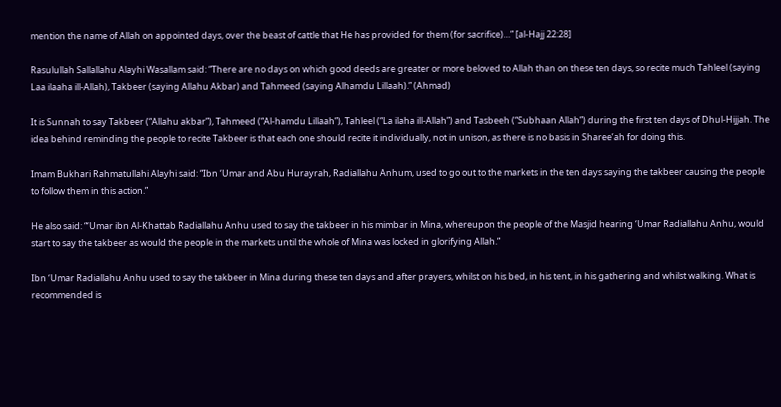mention the name of Allah on appointed days, over the beast of cattle that He has provided for them (for sacrifice)…” [al-Hajj 22:28]

Rasulullah Sallallahu Alayhi Wasallam said: “There are no days on which good deeds are greater or more beloved to Allah than on these ten days, so recite much Tahleel (saying Laa ilaaha ill-Allah), Takbeer (saying Allahu Akbar) and Tahmeed (saying Alhamdu Lillaah).” (Ahmad)

It is Sunnah to say Takbeer (“Allahu akbar”), Tahmeed (“Al-hamdu Lillaah”), Tahleel (“La ilaha ill-Allah”) and Tasbeeh (“Subhaan Allah”) during the first ten days of Dhul-Hijjah. The idea behind reminding the people to recite Takbeer is that each one should recite it individually, not in unison, as there is no basis in Sharee’ah for doing this.

Imam Bukhari Rahmatullahi Alayhi said: “Ibn ‘Umar and Abu Hurayrah, Radiallahu Anhum, used to go out to the markets in the ten days saying the takbeer causing the people to follow them in this action.”

He also said: “‘Umar ibn Al-Khattab Radiallahu Anhu used to say the takbeer in his mimbar in Mina, whereupon the people of the Masjid hearing ‘Umar Radiallahu Anhu, would start to say the takbeer as would the people in the markets until the whole of Mina was locked in glorifying Allah.”

Ibn ‘Umar Radiallahu Anhu used to say the takbeer in Mina during these ten days and after prayers, whilst on his bed, in his tent, in his gathering and whilst walking. What is recommended is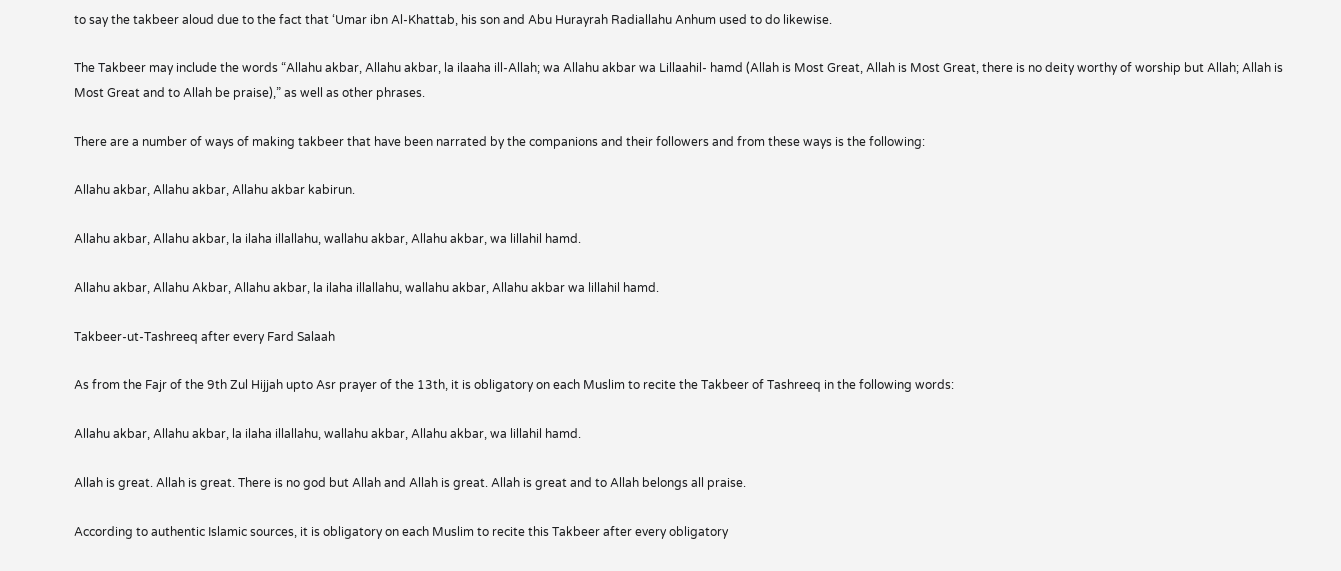to say the takbeer aloud due to the fact that ‘Umar ibn Al-Khattab, his son and Abu Hurayrah Radiallahu Anhum used to do likewise.

The Takbeer may include the words “Allahu akbar, Allahu akbar, la ilaaha ill-Allah; wa Allahu akbar wa Lillaahil- hamd (Allah is Most Great, Allah is Most Great, there is no deity worthy of worship but Allah; Allah is Most Great and to Allah be praise),” as well as other phrases.

There are a number of ways of making takbeer that have been narrated by the companions and their followers and from these ways is the following:

Allahu akbar, Allahu akbar, Allahu akbar kabirun.

Allahu akbar, Allahu akbar, la ilaha illallahu, wallahu akbar, Allahu akbar, wa lillahil hamd.

Allahu akbar, Allahu Akbar, Allahu akbar, la ilaha illallahu, wallahu akbar, Allahu akbar wa lillahil hamd.

Takbeer-ut-Tashreeq after every Fard Salaah

As from the Fajr of the 9th Zul Hijjah upto Asr prayer of the 13th, it is obligatory on each Muslim to recite the Takbeer of Tashreeq in the following words:

Allahu akbar, Allahu akbar, la ilaha illallahu, wallahu akbar, Allahu akbar, wa lillahil hamd.

Allah is great. Allah is great. There is no god but Allah and Allah is great. Allah is great and to Allah belongs all praise.

According to authentic Islamic sources, it is obligatory on each Muslim to recite this Takbeer after every obligatory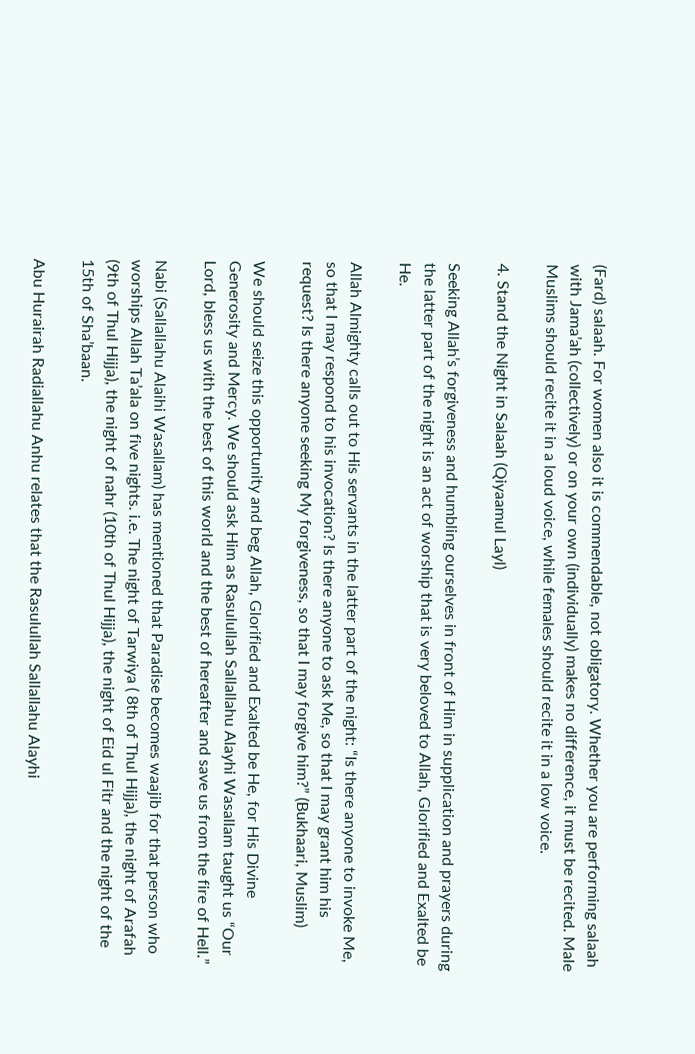(Fard) salaah. For women also it is commendable, not obligatory. Whether you are performing salaah with Jama’ah (collectively) or on your own (individually) makes no difference, it must be recited. Male Muslims should recite it in a loud voice, while females should recite it in a low voice.

4. Stand the Night in Salaah (Qiyaamul Layl)

Seeking Allah’s forgiveness and humbling ourselves in front of Him in supplication and prayers during the latter part of the night is an act of worship that is very beloved to Allah, Glorified and Exalted be He.

Allah Almighty calls out to His servants in the latter part of the night: “Is there anyone to invoke Me, so that I may respond to his invocation? Is there anyone to ask Me, so that I may grant him his request? Is there anyone seeking My forgiveness, so that I may forgive him?” (Bukhaari, Muslim)

We should seize this opportunity and beg Allah, Glorified and Exalted be He, for His Divine Generosity and Mercy. We should ask Him as Rasulullah Sallallahu Alayhi Wasallam taught us “Our Lord, bless us with the best of this world and the best of hereafter and save us from the fire of Hell.”

Nabi (Sallallahu Alaihi Wasallam) has mentioned that Paradise becomes waajib for that person who worships Allah Ta’ala on five nights. i.e. The night of Tarwiya ( 8th of Thul Hijja), the night of Arafah (9th of Thul Hijja), the night of nahr (10th of Thul Hijja), the night of Eid ul Fitr and the night of the 15th of Sha’baan.

Abu Hurairah Radiallahu Anhu relates that the Rasulullah Sallallahu Alayhi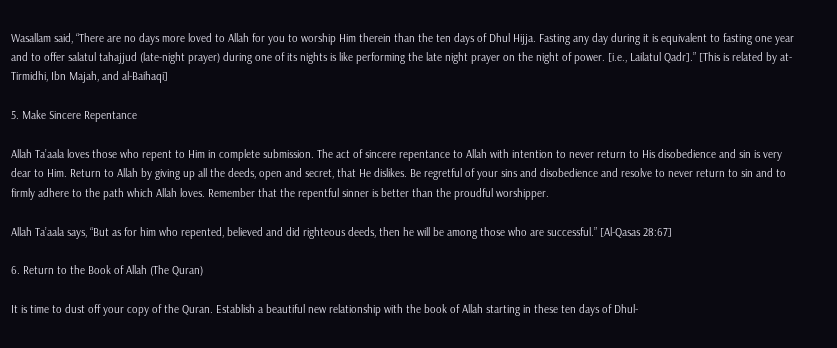Wasallam said, “There are no days more loved to Allah for you to worship Him therein than the ten days of Dhul Hijja. Fasting any day during it is equivalent to fasting one year and to offer salatul tahajjud (late-night prayer) during one of its nights is like performing the late night prayer on the night of power. [i.e., Lailatul Qadr].” [This is related by at-Tirmidhi, Ibn Majah, and al-Baihaqi]

5. Make Sincere Repentance

Allah Ta’aala loves those who repent to Him in complete submission. The act of sincere repentance to Allah with intention to never return to His disobedience and sin is very dear to Him. Return to Allah by giving up all the deeds, open and secret, that He dislikes. Be regretful of your sins and disobedience and resolve to never return to sin and to firmly adhere to the path which Allah loves. Remember that the repentful sinner is better than the proudful worshipper.

Allah Ta’aala says, “But as for him who repented, believed and did righteous deeds, then he will be among those who are successful.” [Al-Qasas 28:67]

6. Return to the Book of Allah (The Quran)

It is time to dust off your copy of the Quran. Establish a beautiful new relationship with the book of Allah starting in these ten days of Dhul-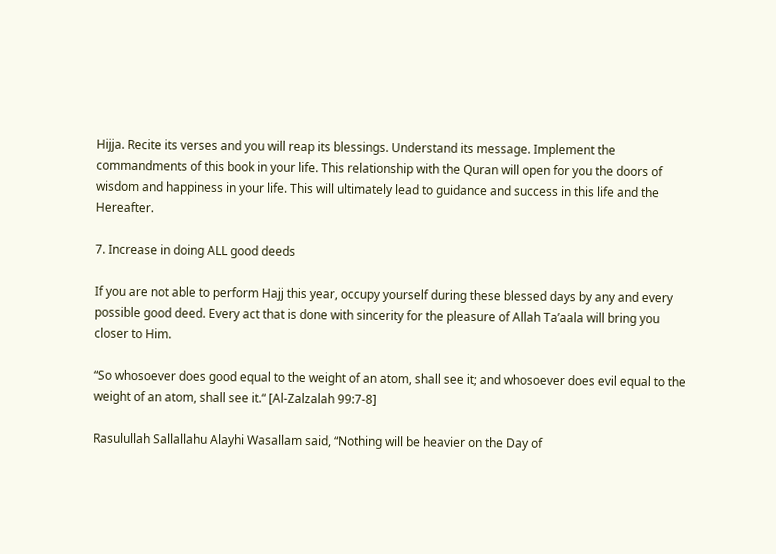Hijja. Recite its verses and you will reap its blessings. Understand its message. Implement the commandments of this book in your life. This relationship with the Quran will open for you the doors of wisdom and happiness in your life. This will ultimately lead to guidance and success in this life and the Hereafter.

7. Increase in doing ALL good deeds

If you are not able to perform Hajj this year, occupy yourself during these blessed days by any and every possible good deed. Every act that is done with sincerity for the pleasure of Allah Ta’aala will bring you closer to Him.

“So whosoever does good equal to the weight of an atom, shall see it; and whosoever does evil equal to the weight of an atom, shall see it.“ [Al-Zalzalah 99:7-8]

Rasulullah Sallallahu Alayhi Wasallam said, “Nothing will be heavier on the Day of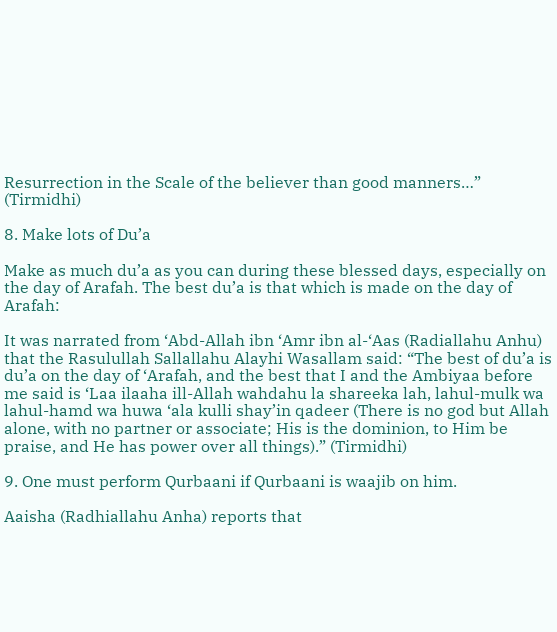Resurrection in the Scale of the believer than good manners…” (Tirmidhi)

8. Make lots of Du’a

Make as much du’a as you can during these blessed days, especially on the day of Arafah. The best du’a is that which is made on the day of Arafah:

It was narrated from ‘Abd-Allah ibn ‘Amr ibn al-‘Aas (Radiallahu Anhu) that the Rasulullah Sallallahu Alayhi Wasallam said: “The best of du’a is du’a on the day of ‘Arafah, and the best that I and the Ambiyaa before me said is ‘Laa ilaaha ill-Allah wahdahu la shareeka lah, lahul-mulk wa lahul-hamd wa huwa ‘ala kulli shay’in qadeer (There is no god but Allah alone, with no partner or associate; His is the dominion, to Him be praise, and He has power over all things).” (Tirmidhi)

9. One must perform Qurbaani if Qurbaani is waajib on him.

Aaisha (Radhiallahu Anha) reports that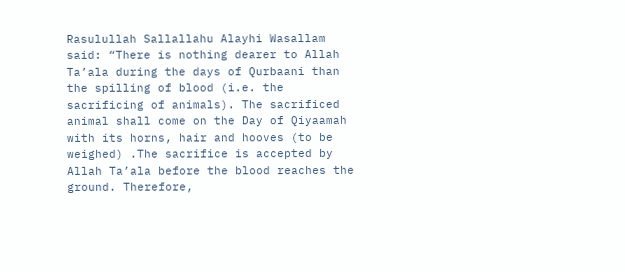Rasulullah Sallallahu Alayhi Wasallam said: “There is nothing dearer to Allah Ta’ala during the days of Qurbaani than the spilling of blood (i.e. the sacrificing of animals). The sacrificed animal shall come on the Day of Qiyaamah with its horns, hair and hooves (to be weighed) .The sacrifice is accepted by Allah Ta’ala before the blood reaches the ground. Therefore,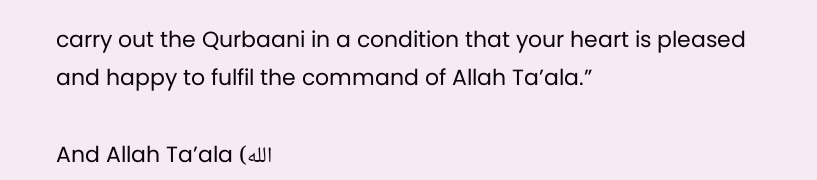carry out the Qurbaani in a condition that your heart is pleased and happy to fulfil the command of Allah Ta’ala.”

And Allah Ta’ala (الله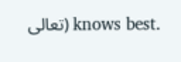تعالى) knows best.